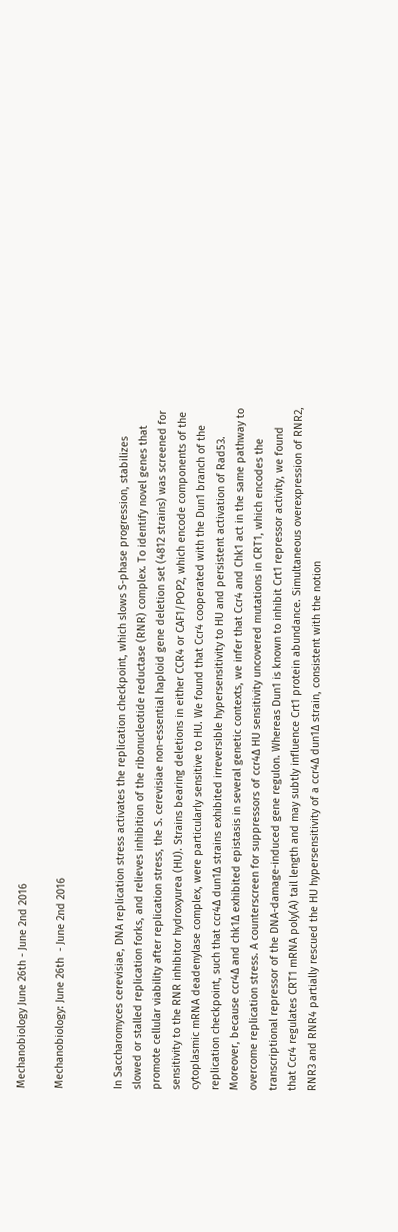Mechanobiology June 26th - June 2nd 2016

Mechanobiology: June 26th  - June 2nd 2016


In Saccharomyces cerevisiae, DNA replication stress activates the replication checkpoint, which slows S-phase progression, stabilizes slowed or stalled replication forks, and relieves inhibition of the ribonucleotide reductase (RNR) complex. To identify novel genes that promote cellular viability after replication stress, the S. cerevisiae non-essential haploid gene deletion set (4812 strains) was screened for sensitivity to the RNR inhibitor hydroxyurea (HU). Strains bearing deletions in either CCR4 or CAF1/POP2, which encode components of the cytoplasmic mRNA deadenylase complex, were particularly sensitive to HU. We found that Ccr4 cooperated with the Dun1 branch of the replication checkpoint, such that ccr4Δ dun1Δ strains exhibited irreversible hypersensitivity to HU and persistent activation of Rad53. Moreover, because ccr4Δ and chk1Δ exhibited epistasis in several genetic contexts, we infer that Ccr4 and Chk1 act in the same pathway to overcome replication stress. A counterscreen for suppressors of ccr4Δ HU sensitivity uncovered mutations in CRT1, which encodes the transcriptional repressor of the DNA-damage-induced gene regulon. Whereas Dun1 is known to inhibit Crt1 repressor activity, we found that Ccr4 regulates CRT1 mRNA poly(A) tail length and may subtly influence Crt1 protein abundance. Simultaneous overexpression of RNR2, RNR3 and RNR4 partially rescued the HU hypersensitivity of a ccr4Δ dun1Δ strain, consistent with the notion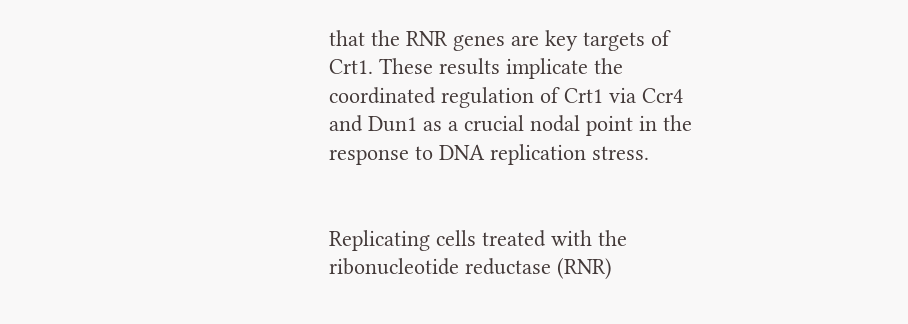that the RNR genes are key targets of Crt1. These results implicate the coordinated regulation of Crt1 via Ccr4 and Dun1 as a crucial nodal point in the response to DNA replication stress.


Replicating cells treated with the ribonucleotide reductase (RNR)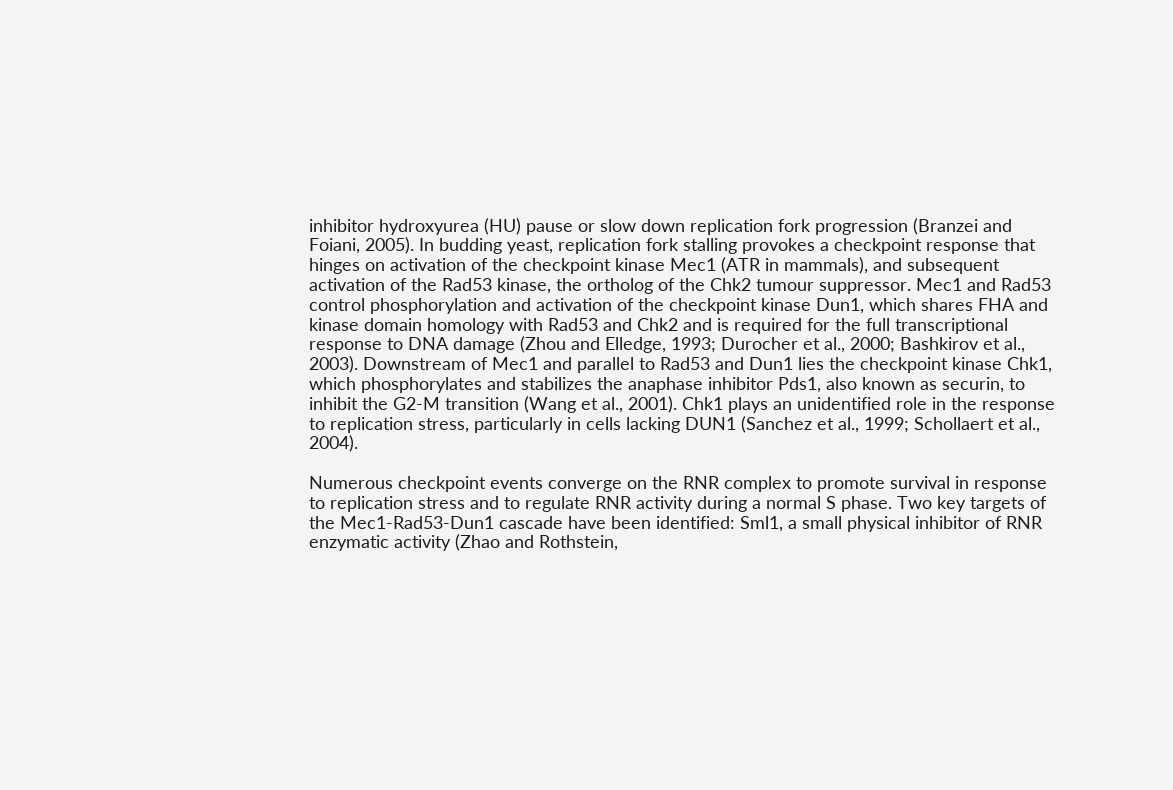inhibitor hydroxyurea (HU) pause or slow down replication fork progression (Branzei and Foiani, 2005). In budding yeast, replication fork stalling provokes a checkpoint response that hinges on activation of the checkpoint kinase Mec1 (ATR in mammals), and subsequent activation of the Rad53 kinase, the ortholog of the Chk2 tumour suppressor. Mec1 and Rad53 control phosphorylation and activation of the checkpoint kinase Dun1, which shares FHA and kinase domain homology with Rad53 and Chk2 and is required for the full transcriptional response to DNA damage (Zhou and Elledge, 1993; Durocher et al., 2000; Bashkirov et al., 2003). Downstream of Mec1 and parallel to Rad53 and Dun1 lies the checkpoint kinase Chk1, which phosphorylates and stabilizes the anaphase inhibitor Pds1, also known as securin, to inhibit the G2-M transition (Wang et al., 2001). Chk1 plays an unidentified role in the response to replication stress, particularly in cells lacking DUN1 (Sanchez et al., 1999; Schollaert et al., 2004).

Numerous checkpoint events converge on the RNR complex to promote survival in response to replication stress and to regulate RNR activity during a normal S phase. Two key targets of the Mec1-Rad53-Dun1 cascade have been identified: Sml1, a small physical inhibitor of RNR enzymatic activity (Zhao and Rothstein,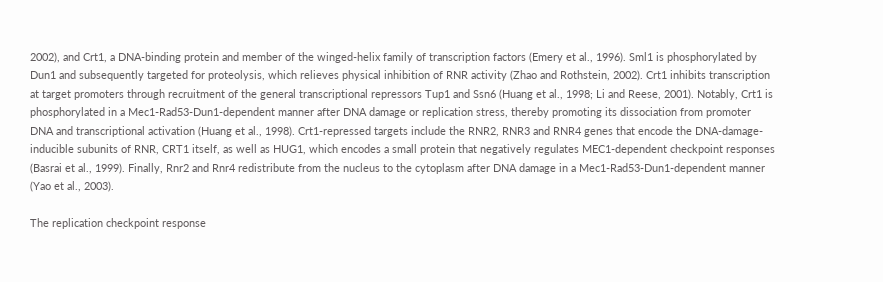2002), and Crt1, a DNA-binding protein and member of the winged-helix family of transcription factors (Emery et al., 1996). Sml1 is phosphorylated by Dun1 and subsequently targeted for proteolysis, which relieves physical inhibition of RNR activity (Zhao and Rothstein, 2002). Crt1 inhibits transcription at target promoters through recruitment of the general transcriptional repressors Tup1 and Ssn6 (Huang et al., 1998; Li and Reese, 2001). Notably, Crt1 is phosphorylated in a Mec1-Rad53-Dun1-dependent manner after DNA damage or replication stress, thereby promoting its dissociation from promoter DNA and transcriptional activation (Huang et al., 1998). Crt1-repressed targets include the RNR2, RNR3 and RNR4 genes that encode the DNA-damage-inducible subunits of RNR, CRT1 itself, as well as HUG1, which encodes a small protein that negatively regulates MEC1-dependent checkpoint responses (Basrai et al., 1999). Finally, Rnr2 and Rnr4 redistribute from the nucleus to the cytoplasm after DNA damage in a Mec1-Rad53-Dun1-dependent manner (Yao et al., 2003).

The replication checkpoint response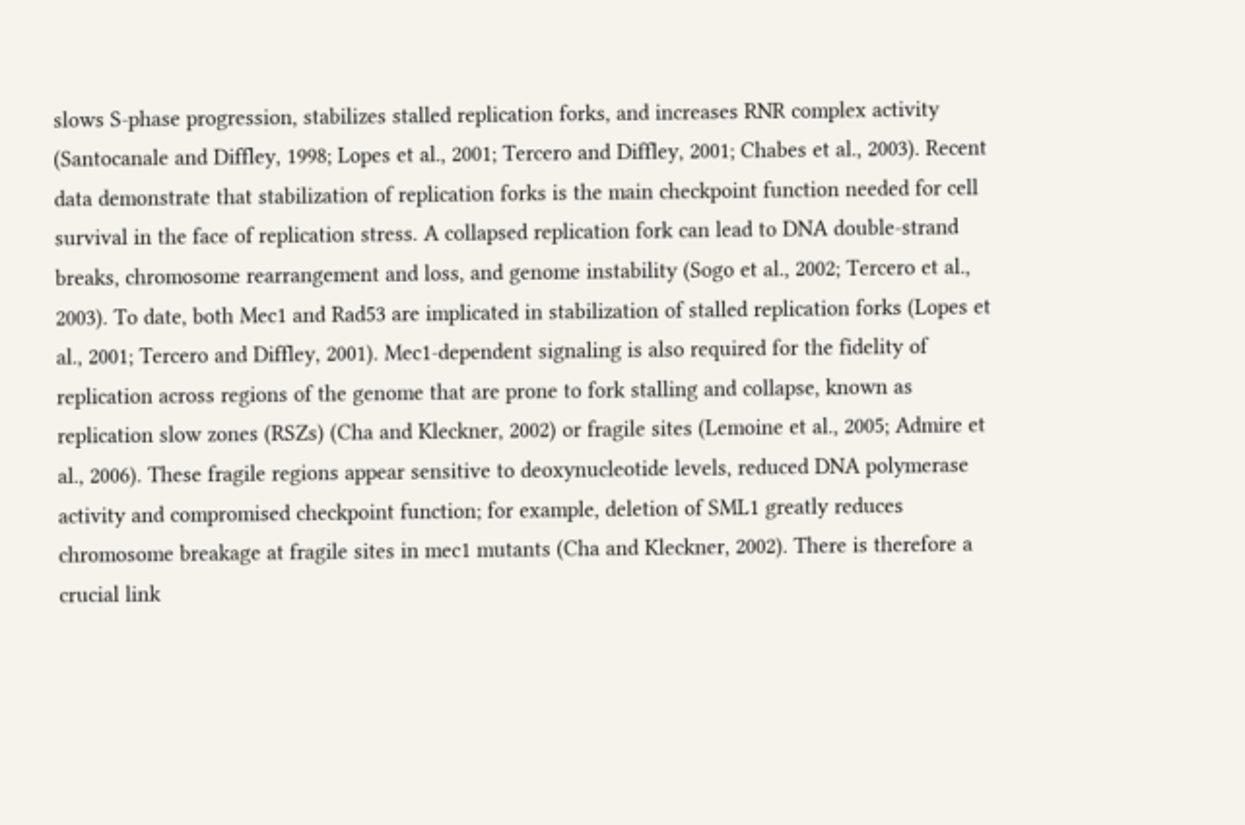slows S-phase progression, stabilizes stalled replication forks, and increases RNR complex activity (Santocanale and Diffley, 1998; Lopes et al., 2001; Tercero and Diffley, 2001; Chabes et al., 2003). Recent data demonstrate that stabilization of replication forks is the main checkpoint function needed for cell survival in the face of replication stress. A collapsed replication fork can lead to DNA double-strand breaks, chromosome rearrangement and loss, and genome instability (Sogo et al., 2002; Tercero et al., 2003). To date, both Mec1 and Rad53 are implicated in stabilization of stalled replication forks (Lopes et al., 2001; Tercero and Diffley, 2001). Mec1-dependent signaling is also required for the fidelity of replication across regions of the genome that are prone to fork stalling and collapse, known as replication slow zones (RSZs) (Cha and Kleckner, 2002) or fragile sites (Lemoine et al., 2005; Admire et al., 2006). These fragile regions appear sensitive to deoxynucleotide levels, reduced DNA polymerase activity and compromised checkpoint function; for example, deletion of SML1 greatly reduces chromosome breakage at fragile sites in mec1 mutants (Cha and Kleckner, 2002). There is therefore a crucial link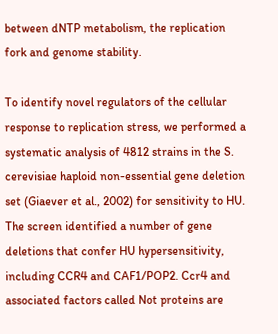between dNTP metabolism, the replication fork and genome stability.

To identify novel regulators of the cellular response to replication stress, we performed a systematic analysis of 4812 strains in the S. cerevisiae haploid non-essential gene deletion set (Giaever et al., 2002) for sensitivity to HU. The screen identified a number of gene deletions that confer HU hypersensitivity, including CCR4 and CAF1/POP2. Ccr4 and associated factors called Not proteins are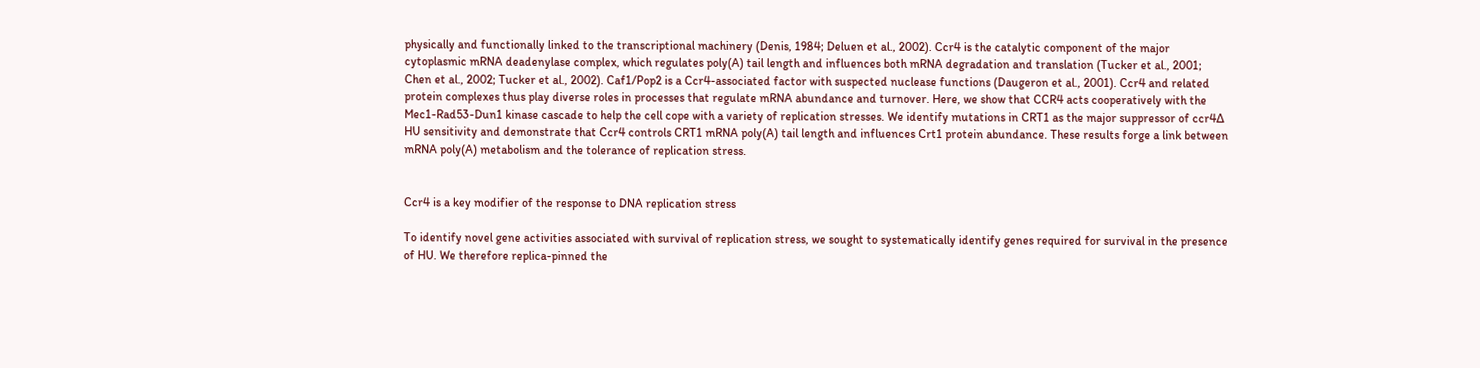physically and functionally linked to the transcriptional machinery (Denis, 1984; Deluen et al., 2002). Ccr4 is the catalytic component of the major cytoplasmic mRNA deadenylase complex, which regulates poly(A) tail length and influences both mRNA degradation and translation (Tucker et al., 2001; Chen et al., 2002; Tucker et al., 2002). Caf1/Pop2 is a Ccr4-associated factor with suspected nuclease functions (Daugeron et al., 2001). Ccr4 and related protein complexes thus play diverse roles in processes that regulate mRNA abundance and turnover. Here, we show that CCR4 acts cooperatively with the Mec1-Rad53-Dun1 kinase cascade to help the cell cope with a variety of replication stresses. We identify mutations in CRT1 as the major suppressor of ccr4Δ HU sensitivity and demonstrate that Ccr4 controls CRT1 mRNA poly(A) tail length and influences Crt1 protein abundance. These results forge a link between mRNA poly(A) metabolism and the tolerance of replication stress.


Ccr4 is a key modifier of the response to DNA replication stress

To identify novel gene activities associated with survival of replication stress, we sought to systematically identify genes required for survival in the presence of HU. We therefore replica-pinned the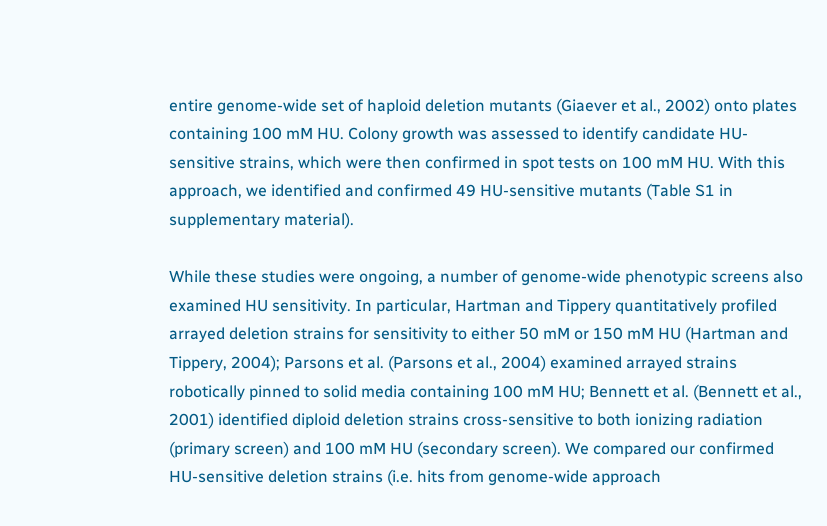entire genome-wide set of haploid deletion mutants (Giaever et al., 2002) onto plates containing 100 mM HU. Colony growth was assessed to identify candidate HU-sensitive strains, which were then confirmed in spot tests on 100 mM HU. With this approach, we identified and confirmed 49 HU-sensitive mutants (Table S1 in supplementary material).

While these studies were ongoing, a number of genome-wide phenotypic screens also examined HU sensitivity. In particular, Hartman and Tippery quantitatively profiled arrayed deletion strains for sensitivity to either 50 mM or 150 mM HU (Hartman and Tippery, 2004); Parsons et al. (Parsons et al., 2004) examined arrayed strains robotically pinned to solid media containing 100 mM HU; Bennett et al. (Bennett et al., 2001) identified diploid deletion strains cross-sensitive to both ionizing radiation (primary screen) and 100 mM HU (secondary screen). We compared our confirmed HU-sensitive deletion strains (i.e. hits from genome-wide approach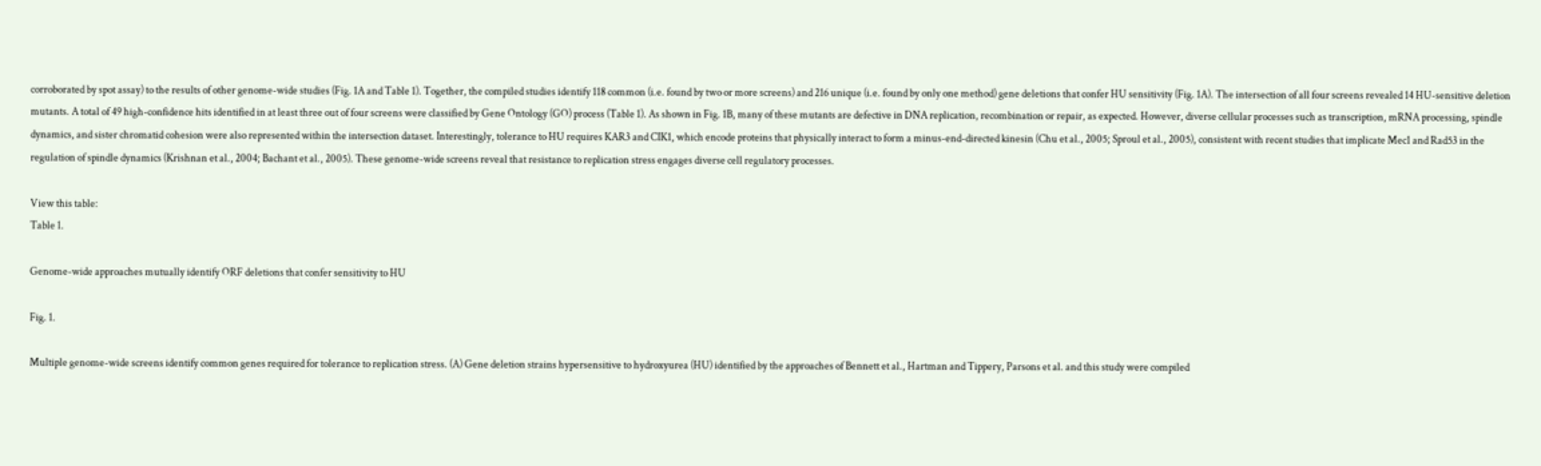corroborated by spot assay) to the results of other genome-wide studies (Fig. 1A and Table 1). Together, the compiled studies identify 118 common (i.e. found by two or more screens) and 216 unique (i.e. found by only one method) gene deletions that confer HU sensitivity (Fig. 1A). The intersection of all four screens revealed 14 HU-sensitive deletion mutants. A total of 49 high-confidence hits identified in at least three out of four screens were classified by Gene Ontology (GO) process (Table 1). As shown in Fig. 1B, many of these mutants are defective in DNA replication, recombination or repair, as expected. However, diverse cellular processes such as transcription, mRNA processing, spindle dynamics, and sister chromatid cohesion were also represented within the intersection dataset. Interestingly, tolerance to HU requires KAR3 and CIK1, which encode proteins that physically interact to form a minus-end-directed kinesin (Chu et al., 2005; Sproul et al., 2005), consistent with recent studies that implicate Mec1 and Rad53 in the regulation of spindle dynamics (Krishnan et al., 2004; Bachant et al., 2005). These genome-wide screens reveal that resistance to replication stress engages diverse cell regulatory processes.

View this table:
Table 1.

Genome-wide approaches mutually identify ORF deletions that confer sensitivity to HU

Fig. 1.

Multiple genome-wide screens identify common genes required for tolerance to replication stress. (A) Gene deletion strains hypersensitive to hydroxyurea (HU) identified by the approaches of Bennett et al., Hartman and Tippery, Parsons et al. and this study were compiled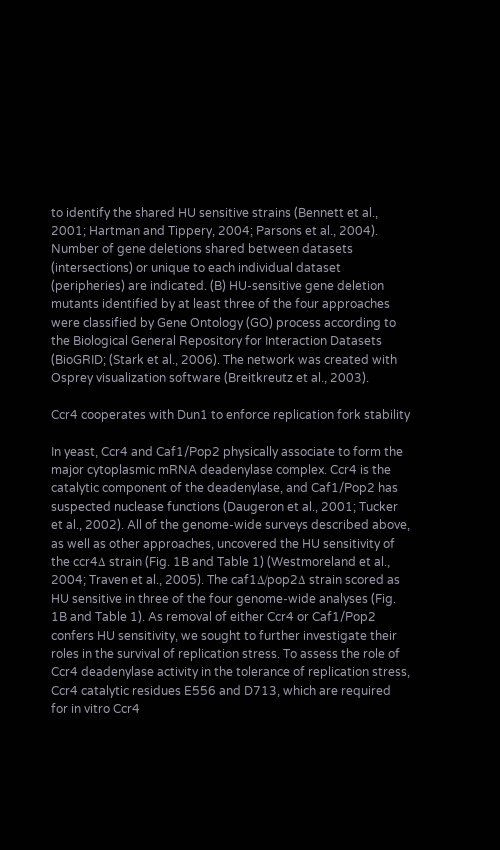to identify the shared HU sensitive strains (Bennett et al., 2001; Hartman and Tippery, 2004; Parsons et al., 2004). Number of gene deletions shared between datasets (intersections) or unique to each individual dataset (peripheries) are indicated. (B) HU-sensitive gene deletion mutants identified by at least three of the four approaches were classified by Gene Ontology (GO) process according to the Biological General Repository for Interaction Datasets (BioGRID; (Stark et al., 2006). The network was created with Osprey visualization software (Breitkreutz et al., 2003).

Ccr4 cooperates with Dun1 to enforce replication fork stability

In yeast, Ccr4 and Caf1/Pop2 physically associate to form the major cytoplasmic mRNA deadenylase complex. Ccr4 is the catalytic component of the deadenylase, and Caf1/Pop2 has suspected nuclease functions (Daugeron et al., 2001; Tucker et al., 2002). All of the genome-wide surveys described above, as well as other approaches, uncovered the HU sensitivity of the ccr4Δ strain (Fig. 1B and Table 1) (Westmoreland et al., 2004; Traven et al., 2005). The caf1Δ/pop2Δ strain scored as HU sensitive in three of the four genome-wide analyses (Fig. 1B and Table 1). As removal of either Ccr4 or Caf1/Pop2 confers HU sensitivity, we sought to further investigate their roles in the survival of replication stress. To assess the role of Ccr4 deadenylase activity in the tolerance of replication stress, Ccr4 catalytic residues E556 and D713, which are required for in vitro Ccr4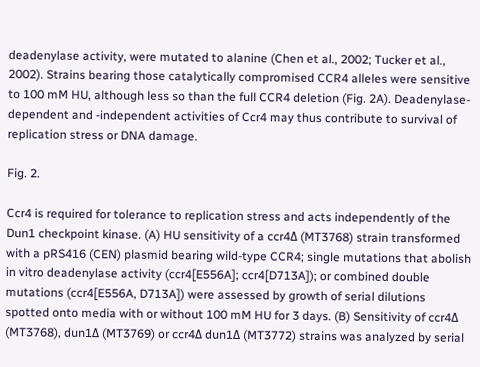deadenylase activity, were mutated to alanine (Chen et al., 2002; Tucker et al., 2002). Strains bearing those catalytically compromised CCR4 alleles were sensitive to 100 mM HU, although less so than the full CCR4 deletion (Fig. 2A). Deadenylase-dependent and -independent activities of Ccr4 may thus contribute to survival of replication stress or DNA damage.

Fig. 2.

Ccr4 is required for tolerance to replication stress and acts independently of the Dun1 checkpoint kinase. (A) HU sensitivity of a ccr4Δ (MT3768) strain transformed with a pRS416 (CEN) plasmid bearing wild-type CCR4; single mutations that abolish in vitro deadenylase activity (ccr4[E556A]; ccr4[D713A]); or combined double mutations (ccr4[E556A, D713A]) were assessed by growth of serial dilutions spotted onto media with or without 100 mM HU for 3 days. (B) Sensitivity of ccr4Δ (MT3768), dun1Δ (MT3769) or ccr4Δ dun1Δ (MT3772) strains was analyzed by serial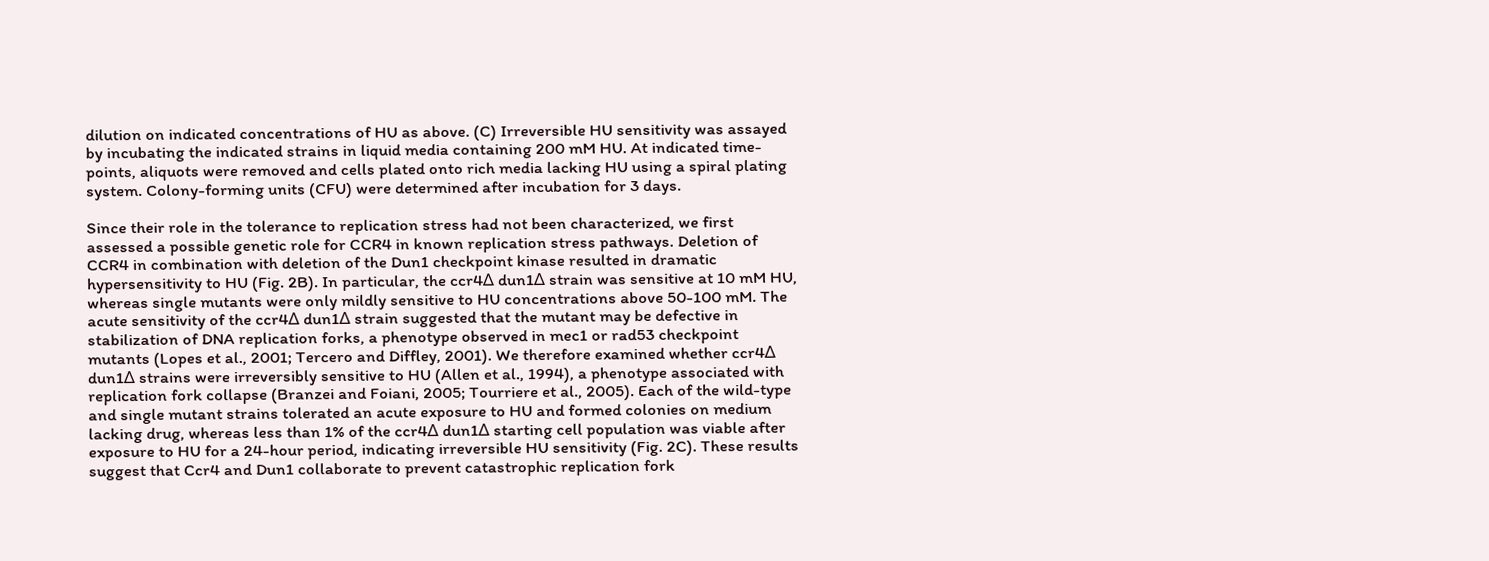dilution on indicated concentrations of HU as above. (C) Irreversible HU sensitivity was assayed by incubating the indicated strains in liquid media containing 200 mM HU. At indicated time-points, aliquots were removed and cells plated onto rich media lacking HU using a spiral plating system. Colony-forming units (CFU) were determined after incubation for 3 days.

Since their role in the tolerance to replication stress had not been characterized, we first assessed a possible genetic role for CCR4 in known replication stress pathways. Deletion of CCR4 in combination with deletion of the Dun1 checkpoint kinase resulted in dramatic hypersensitivity to HU (Fig. 2B). In particular, the ccr4Δ dun1Δ strain was sensitive at 10 mM HU, whereas single mutants were only mildly sensitive to HU concentrations above 50-100 mM. The acute sensitivity of the ccr4Δ dun1Δ strain suggested that the mutant may be defective in stabilization of DNA replication forks, a phenotype observed in mec1 or rad53 checkpoint mutants (Lopes et al., 2001; Tercero and Diffley, 2001). We therefore examined whether ccr4Δ dun1Δ strains were irreversibly sensitive to HU (Allen et al., 1994), a phenotype associated with replication fork collapse (Branzei and Foiani, 2005; Tourriere et al., 2005). Each of the wild-type and single mutant strains tolerated an acute exposure to HU and formed colonies on medium lacking drug, whereas less than 1% of the ccr4Δ dun1Δ starting cell population was viable after exposure to HU for a 24-hour period, indicating irreversible HU sensitivity (Fig. 2C). These results suggest that Ccr4 and Dun1 collaborate to prevent catastrophic replication fork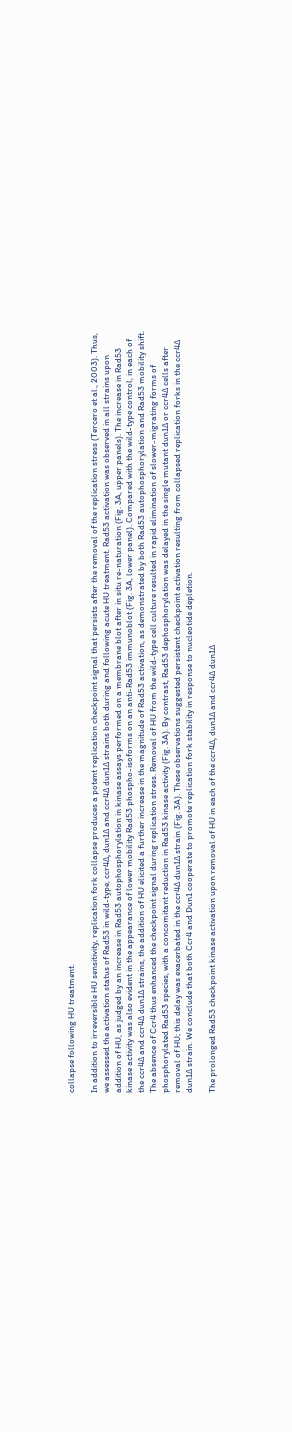collapse following HU treatment.

In addition to irreversible HU sensitivity, replication fork collapse produces a potent replication checkpoint signal that persists after the removal of the replication stress (Tercero et al., 2003). Thus, we assessed the activation status of Rad53 in wild-type, ccr4Δ, dun1Δ and ccr4Δ dun1Δ strains both during and following acute HU treatment. Rad53 activation was observed in all strains upon addition of HU, as judged by an increase in Rad53 autophosphorylation in kinase assays performed on a membrane blot after in situ re-naturation (Fig. 3A, upper panels). The increase in Rad53 kinase activity was also evident in the appearance of lower mobility Rad53 phospho-isoforms on an anti-Rad53 immunoblot (Fig. 3A, lower panel). Compared with the wild-type control, in each of the ccr4Δ and ccr4Δ dun1Δ strains, the addition of HU elicited a further increase in the magnitude of Rad53 activation, as demonstrated by both Rad53 autophosphorylation and Rad53 mobility shift. The absence of Ccr4 thus enhanced the checkpoint signal during replication stress. Removal of HU from the wild-type cell culture resulted in rapid elimination of slower-migrating forms of phosphorylated Rad53 species, with a concomitant reduction in Rad53 kinase activity (Fig. 3A). By contrast, Rad53 dephosphorylation was delayed in the single mutant dun1Δ or ccr4Δ cells after removal of HU; this delay was exacerbated in the ccr4Δ dun1Δ strain (Fig. 3A). These observations suggested persistent checkpoint activation resulting from collapsed replication forks in the ccr4Δ dun1Δ strain. We conclude that both Ccr4 and Dun1 cooperate to promote replication fork stability in response to nucleotide depletion.

The prolonged Rad53 checkpoint kinase activation upon removal of HU in each of the ccr4Δ, dun1Δ and ccr4Δ dun1Δ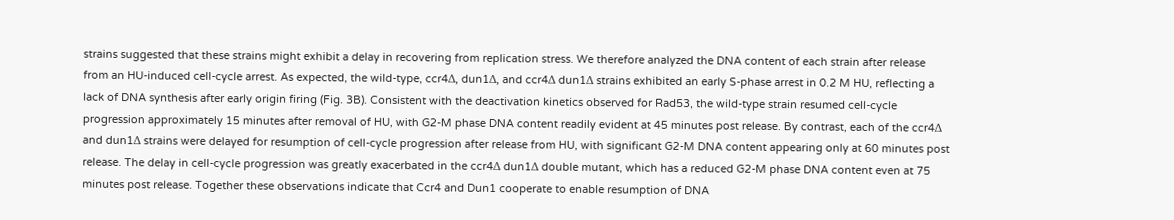strains suggested that these strains might exhibit a delay in recovering from replication stress. We therefore analyzed the DNA content of each strain after release from an HU-induced cell-cycle arrest. As expected, the wild-type, ccr4Δ, dun1Δ, and ccr4Δ dun1Δ strains exhibited an early S-phase arrest in 0.2 M HU, reflecting a lack of DNA synthesis after early origin firing (Fig. 3B). Consistent with the deactivation kinetics observed for Rad53, the wild-type strain resumed cell-cycle progression approximately 15 minutes after removal of HU, with G2-M phase DNA content readily evident at 45 minutes post release. By contrast, each of the ccr4Δ and dun1Δ strains were delayed for resumption of cell-cycle progression after release from HU, with significant G2-M DNA content appearing only at 60 minutes post release. The delay in cell-cycle progression was greatly exacerbated in the ccr4Δ dun1Δ double mutant, which has a reduced G2-M phase DNA content even at 75 minutes post release. Together these observations indicate that Ccr4 and Dun1 cooperate to enable resumption of DNA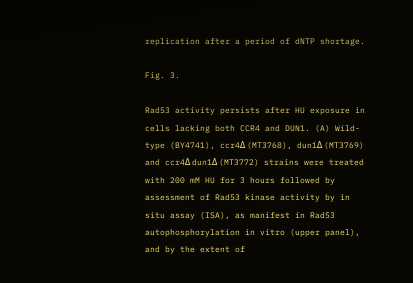replication after a period of dNTP shortage.

Fig. 3.

Rad53 activity persists after HU exposure in cells lacking both CCR4 and DUN1. (A) Wild-type (BY4741), ccr4Δ (MT3768), dun1Δ (MT3769) and ccr4Δ dun1Δ (MT3772) strains were treated with 200 mM HU for 3 hours followed by assessment of Rad53 kinase activity by in situ assay (ISA), as manifest in Rad53 autophosphorylation in vitro (upper panel), and by the extent of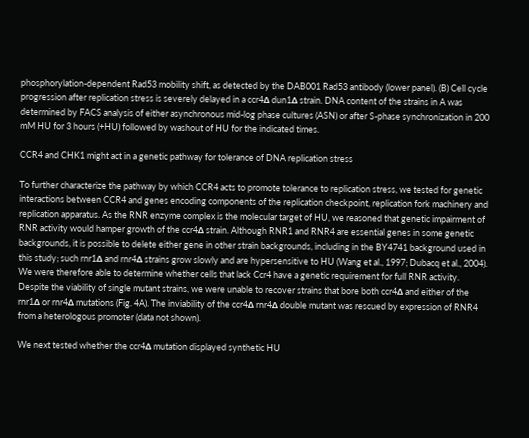phosphorylation-dependent Rad53 mobility shift, as detected by the DAB001 Rad53 antibody (lower panel). (B) Cell cycle progression after replication stress is severely delayed in a ccr4Δ dun1Δ strain. DNA content of the strains in A was determined by FACS analysis of either asynchronous mid-log phase cultures (ASN) or after S-phase synchronization in 200 mM HU for 3 hours (+HU) followed by washout of HU for the indicated times.

CCR4 and CHK1 might act in a genetic pathway for tolerance of DNA replication stress

To further characterize the pathway by which CCR4 acts to promote tolerance to replication stress, we tested for genetic interactions between CCR4 and genes encoding components of the replication checkpoint, replication fork machinery and replication apparatus. As the RNR enzyme complex is the molecular target of HU, we reasoned that genetic impairment of RNR activity would hamper growth of the ccr4Δ strain. Although RNR1 and RNR4 are essential genes in some genetic backgrounds, it is possible to delete either gene in other strain backgrounds, including in the BY4741 background used in this study; such rnr1Δ and rnr4Δ strains grow slowly and are hypersensitive to HU (Wang et al., 1997; Dubacq et al., 2004). We were therefore able to determine whether cells that lack Ccr4 have a genetic requirement for full RNR activity. Despite the viability of single mutant strains, we were unable to recover strains that bore both ccr4Δ and either of the rnr1Δ or rnr4Δ mutations (Fig. 4A). The inviability of the ccr4Δ rnr4Δ double mutant was rescued by expression of RNR4 from a heterologous promoter (data not shown).

We next tested whether the ccr4Δ mutation displayed synthetic HU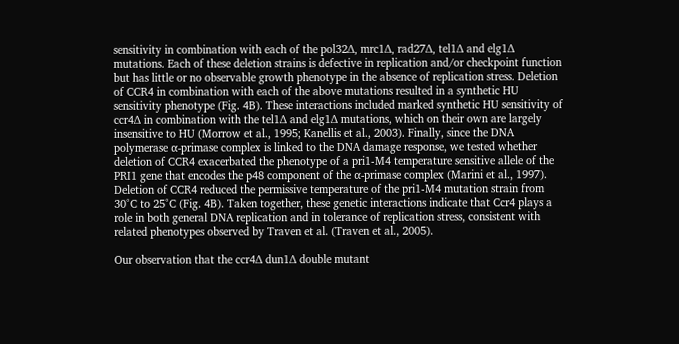sensitivity in combination with each of the pol32Δ, mrc1Δ, rad27Δ, tel1Δ and elg1Δ mutations. Each of these deletion strains is defective in replication and/or checkpoint function but has little or no observable growth phenotype in the absence of replication stress. Deletion of CCR4 in combination with each of the above mutations resulted in a synthetic HU sensitivity phenotype (Fig. 4B). These interactions included marked synthetic HU sensitivity of ccr4Δ in combination with the tel1Δ and elg1Δ mutations, which on their own are largely insensitive to HU (Morrow et al., 1995; Kanellis et al., 2003). Finally, since the DNA polymerase α-primase complex is linked to the DNA damage response, we tested whether deletion of CCR4 exacerbated the phenotype of a pri1-M4 temperature sensitive allele of the PRI1 gene that encodes the p48 component of the α-primase complex (Marini et al., 1997). Deletion of CCR4 reduced the permissive temperature of the pri1-M4 mutation strain from 30°C to 25°C (Fig. 4B). Taken together, these genetic interactions indicate that Ccr4 plays a role in both general DNA replication and in tolerance of replication stress, consistent with related phenotypes observed by Traven et al. (Traven et al., 2005).

Our observation that the ccr4Δ dun1Δ double mutant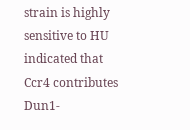strain is highly sensitive to HU indicated that Ccr4 contributes Dun1-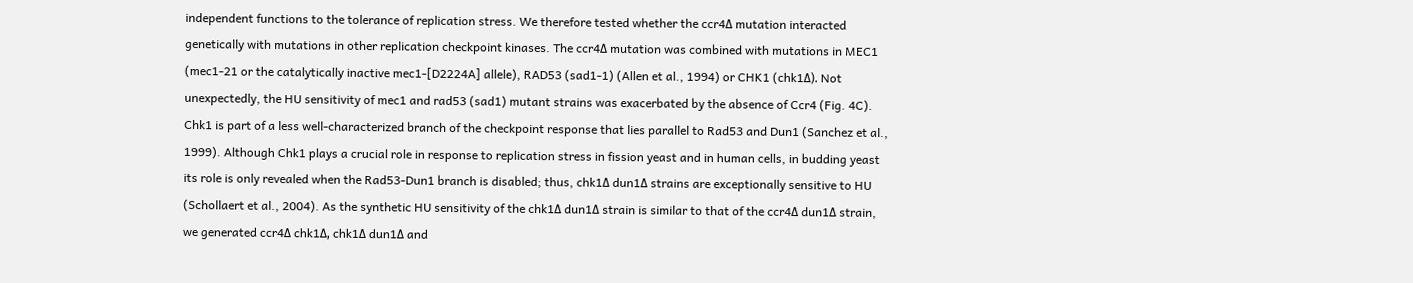independent functions to the tolerance of replication stress. We therefore tested whether the ccr4Δ mutation interacted genetically with mutations in other replication checkpoint kinases. The ccr4Δ mutation was combined with mutations in MEC1 (mec1-21 or the catalytically inactive mec1-[D2224A] allele), RAD53 (sad1-1) (Allen et al., 1994) or CHK1 (chk1Δ). Not unexpectedly, the HU sensitivity of mec1 and rad53 (sad1) mutant strains was exacerbated by the absence of Ccr4 (Fig. 4C). Chk1 is part of a less well-characterized branch of the checkpoint response that lies parallel to Rad53 and Dun1 (Sanchez et al., 1999). Although Chk1 plays a crucial role in response to replication stress in fission yeast and in human cells, in budding yeast its role is only revealed when the Rad53-Dun1 branch is disabled; thus, chk1Δ dun1Δ strains are exceptionally sensitive to HU (Schollaert et al., 2004). As the synthetic HU sensitivity of the chk1Δ dun1Δ strain is similar to that of the ccr4Δ dun1Δ strain, we generated ccr4Δ chk1Δ, chk1Δ dun1Δ and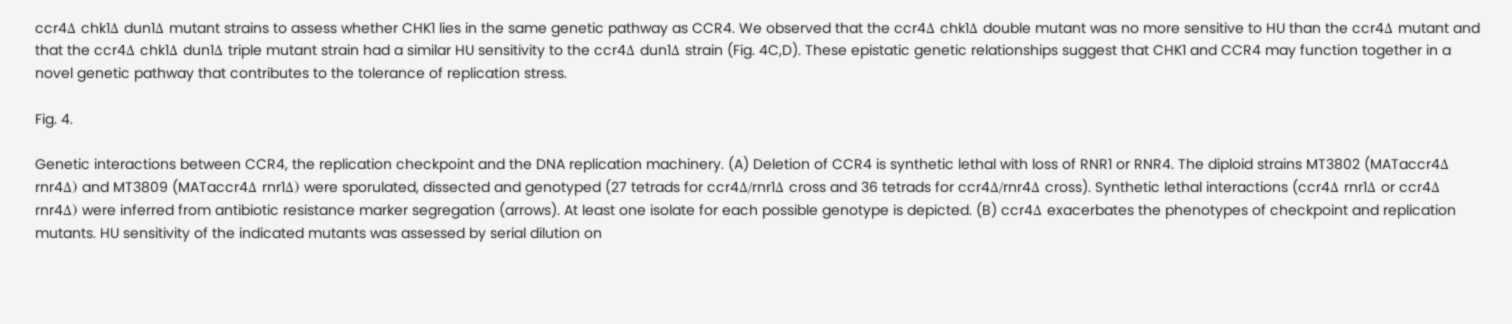ccr4Δ chk1Δ dun1Δ mutant strains to assess whether CHK1 lies in the same genetic pathway as CCR4. We observed that the ccr4Δ chk1Δ double mutant was no more sensitive to HU than the ccr4Δ mutant and that the ccr4Δ chk1Δ dun1Δ triple mutant strain had a similar HU sensitivity to the ccr4Δ dun1Δ strain (Fig. 4C,D). These epistatic genetic relationships suggest that CHK1 and CCR4 may function together in a novel genetic pathway that contributes to the tolerance of replication stress.

Fig. 4.

Genetic interactions between CCR4, the replication checkpoint and the DNA replication machinery. (A) Deletion of CCR4 is synthetic lethal with loss of RNR1 or RNR4. The diploid strains MT3802 (MATaccr4Δ rnr4Δ) and MT3809 (MATaccr4Δ rnr1Δ) were sporulated, dissected and genotyped (27 tetrads for ccr4Δ/rnr1Δ cross and 36 tetrads for ccr4Δ/rnr4Δ cross). Synthetic lethal interactions (ccr4Δ rnr1Δ or ccr4Δ rnr4Δ) were inferred from antibiotic resistance marker segregation (arrows). At least one isolate for each possible genotype is depicted. (B) ccr4Δ exacerbates the phenotypes of checkpoint and replication mutants. HU sensitivity of the indicated mutants was assessed by serial dilution on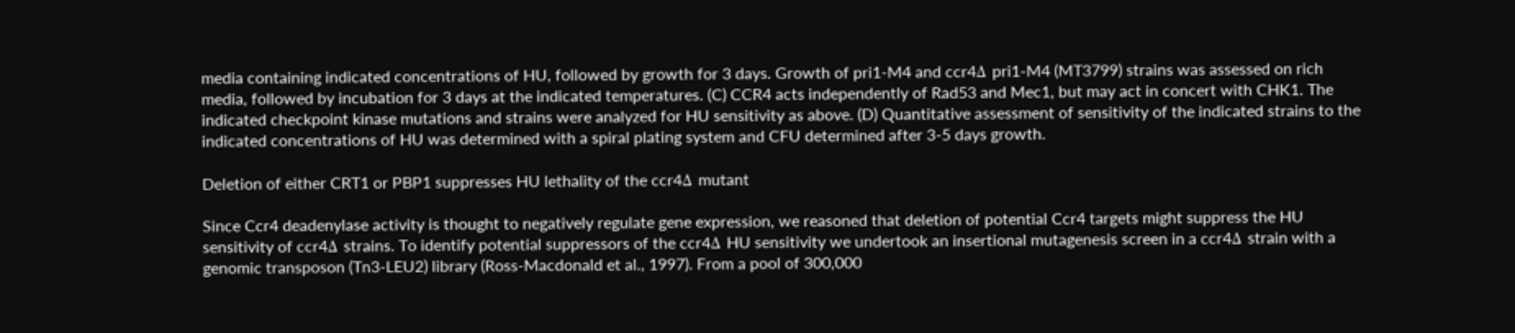media containing indicated concentrations of HU, followed by growth for 3 days. Growth of pri1-M4 and ccr4Δ pri1-M4 (MT3799) strains was assessed on rich media, followed by incubation for 3 days at the indicated temperatures. (C) CCR4 acts independently of Rad53 and Mec1, but may act in concert with CHK1. The indicated checkpoint kinase mutations and strains were analyzed for HU sensitivity as above. (D) Quantitative assessment of sensitivity of the indicated strains to the indicated concentrations of HU was determined with a spiral plating system and CFU determined after 3-5 days growth.

Deletion of either CRT1 or PBP1 suppresses HU lethality of the ccr4Δ mutant

Since Ccr4 deadenylase activity is thought to negatively regulate gene expression, we reasoned that deletion of potential Ccr4 targets might suppress the HU sensitivity of ccr4Δ strains. To identify potential suppressors of the ccr4Δ HU sensitivity we undertook an insertional mutagenesis screen in a ccr4Δ strain with a genomic transposon (Tn3-LEU2) library (Ross-Macdonald et al., 1997). From a pool of 300,000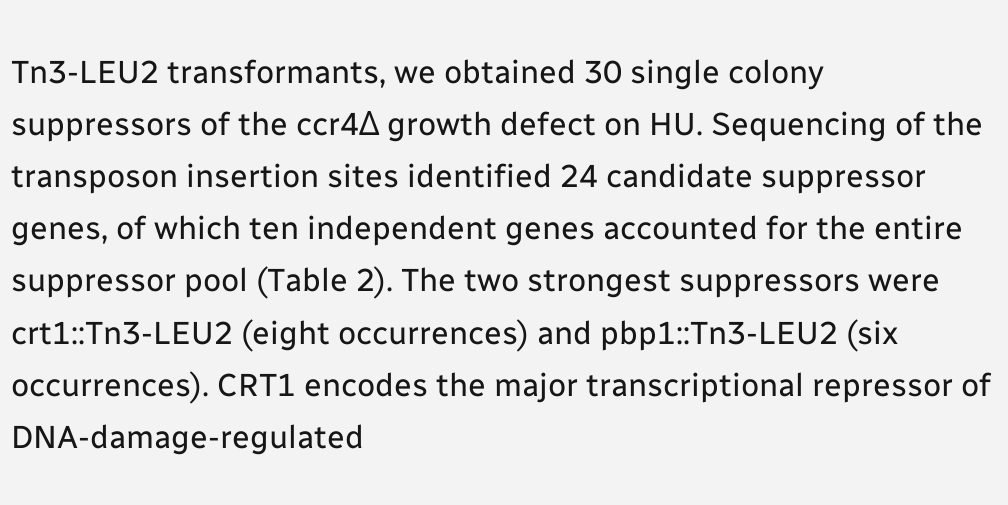Tn3-LEU2 transformants, we obtained 30 single colony suppressors of the ccr4Δ growth defect on HU. Sequencing of the transposon insertion sites identified 24 candidate suppressor genes, of which ten independent genes accounted for the entire suppressor pool (Table 2). The two strongest suppressors were crt1::Tn3-LEU2 (eight occurrences) and pbp1::Tn3-LEU2 (six occurrences). CRT1 encodes the major transcriptional repressor of DNA-damage-regulated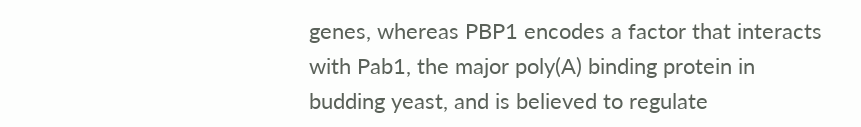genes, whereas PBP1 encodes a factor that interacts with Pab1, the major poly(A) binding protein in budding yeast, and is believed to regulate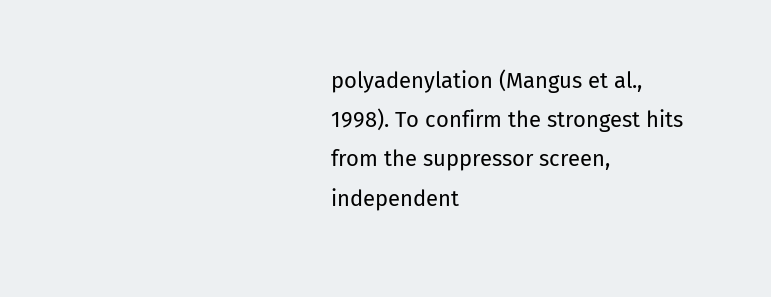polyadenylation (Mangus et al., 1998). To confirm the strongest hits from the suppressor screen, independent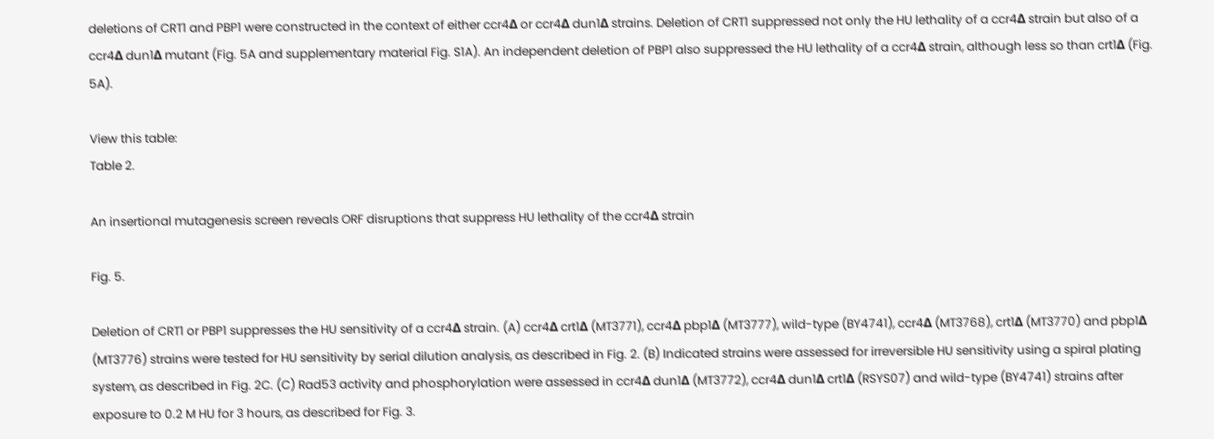deletions of CRT1 and PBP1 were constructed in the context of either ccr4Δ or ccr4Δ dun1Δ strains. Deletion of CRT1 suppressed not only the HU lethality of a ccr4Δ strain but also of a ccr4Δ dun1Δ mutant (Fig. 5A and supplementary material Fig. S1A). An independent deletion of PBP1 also suppressed the HU lethality of a ccr4Δ strain, although less so than crt1Δ (Fig. 5A).

View this table:
Table 2.

An insertional mutagenesis screen reveals ORF disruptions that suppress HU lethality of the ccr4Δ strain

Fig. 5.

Deletion of CRT1 or PBP1 suppresses the HU sensitivity of a ccr4Δ strain. (A) ccr4Δ crt1Δ (MT3771), ccr4Δ pbp1Δ (MT3777), wild-type (BY4741), ccr4Δ (MT3768), crt1Δ (MT3770) and pbp1Δ (MT3776) strains were tested for HU sensitivity by serial dilution analysis, as described in Fig. 2. (B) Indicated strains were assessed for irreversible HU sensitivity using a spiral plating system, as described in Fig. 2C. (C) Rad53 activity and phosphorylation were assessed in ccr4Δ dun1Δ (MT3772), ccr4Δ dun1Δ crt1Δ (RSYS07) and wild-type (BY4741) strains after exposure to 0.2 M HU for 3 hours, as described for Fig. 3.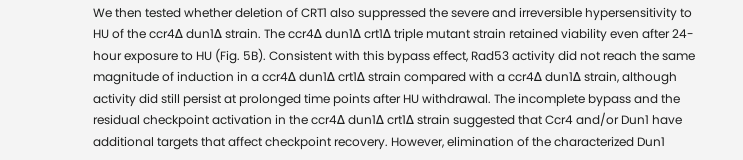We then tested whether deletion of CRT1 also suppressed the severe and irreversible hypersensitivity to HU of the ccr4Δ dun1Δ strain. The ccr4Δ dun1Δ crt1Δ triple mutant strain retained viability even after 24-hour exposure to HU (Fig. 5B). Consistent with this bypass effect, Rad53 activity did not reach the same magnitude of induction in a ccr4Δ dun1Δ crt1Δ strain compared with a ccr4Δ dun1Δ strain, although activity did still persist at prolonged time points after HU withdrawal. The incomplete bypass and the residual checkpoint activation in the ccr4Δ dun1Δ crt1Δ strain suggested that Ccr4 and/or Dun1 have additional targets that affect checkpoint recovery. However, elimination of the characterized Dun1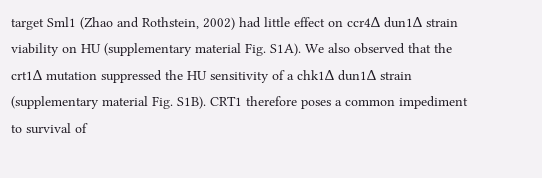target Sml1 (Zhao and Rothstein, 2002) had little effect on ccr4Δ dun1Δ strain viability on HU (supplementary material Fig. S1A). We also observed that the crt1Δ mutation suppressed the HU sensitivity of a chk1Δ dun1Δ strain (supplementary material Fig. S1B). CRT1 therefore poses a common impediment to survival of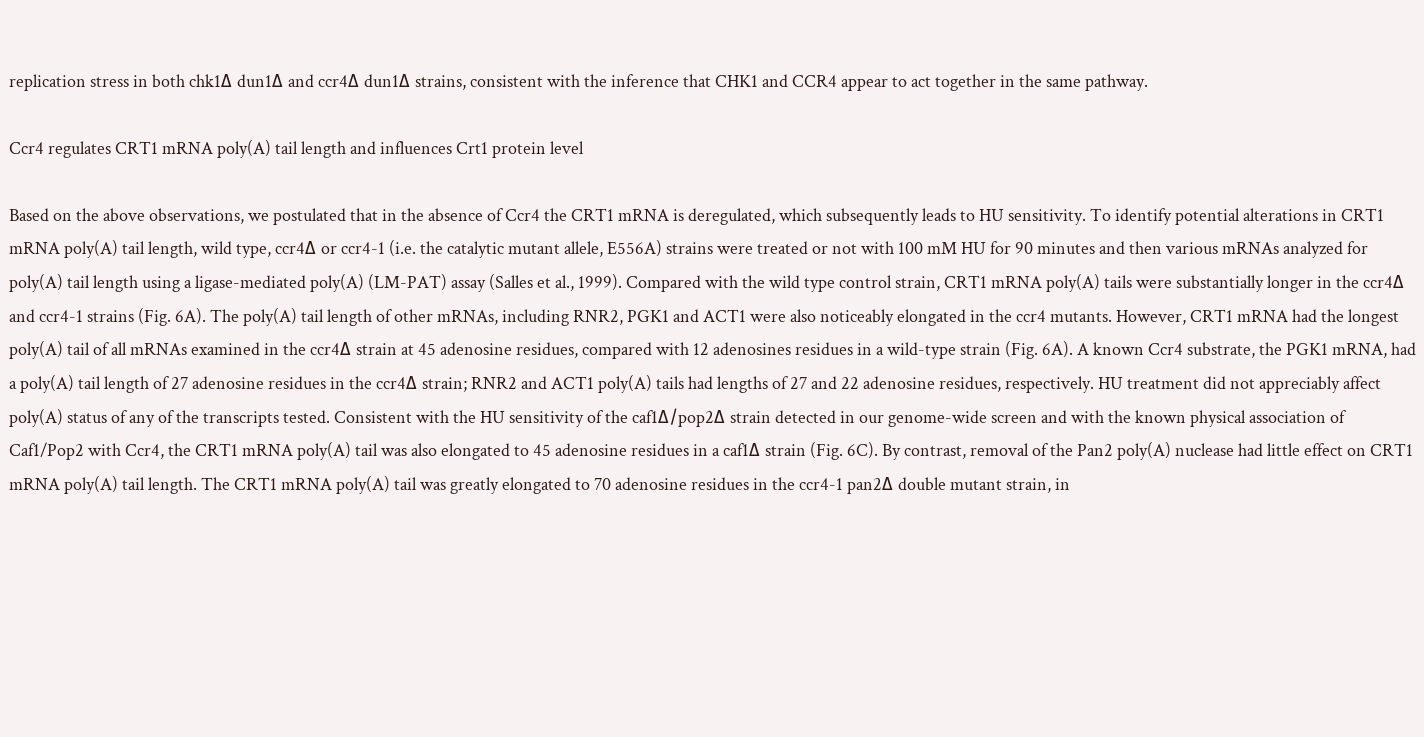replication stress in both chk1Δ dun1Δ and ccr4Δ dun1Δ strains, consistent with the inference that CHK1 and CCR4 appear to act together in the same pathway.

Ccr4 regulates CRT1 mRNA poly(A) tail length and influences Crt1 protein level

Based on the above observations, we postulated that in the absence of Ccr4 the CRT1 mRNA is deregulated, which subsequently leads to HU sensitivity. To identify potential alterations in CRT1 mRNA poly(A) tail length, wild type, ccr4Δ or ccr4-1 (i.e. the catalytic mutant allele, E556A) strains were treated or not with 100 mM HU for 90 minutes and then various mRNAs analyzed for poly(A) tail length using a ligase-mediated poly(A) (LM-PAT) assay (Salles et al., 1999). Compared with the wild type control strain, CRT1 mRNA poly(A) tails were substantially longer in the ccr4Δ and ccr4-1 strains (Fig. 6A). The poly(A) tail length of other mRNAs, including RNR2, PGK1 and ACT1 were also noticeably elongated in the ccr4 mutants. However, CRT1 mRNA had the longest poly(A) tail of all mRNAs examined in the ccr4Δ strain at 45 adenosine residues, compared with 12 adenosines residues in a wild-type strain (Fig. 6A). A known Ccr4 substrate, the PGK1 mRNA, had a poly(A) tail length of 27 adenosine residues in the ccr4Δ strain; RNR2 and ACT1 poly(A) tails had lengths of 27 and 22 adenosine residues, respectively. HU treatment did not appreciably affect poly(A) status of any of the transcripts tested. Consistent with the HU sensitivity of the caf1Δ/pop2Δ strain detected in our genome-wide screen and with the known physical association of Caf1/Pop2 with Ccr4, the CRT1 mRNA poly(A) tail was also elongated to 45 adenosine residues in a caf1Δ strain (Fig. 6C). By contrast, removal of the Pan2 poly(A) nuclease had little effect on CRT1 mRNA poly(A) tail length. The CRT1 mRNA poly(A) tail was greatly elongated to 70 adenosine residues in the ccr4-1 pan2Δ double mutant strain, in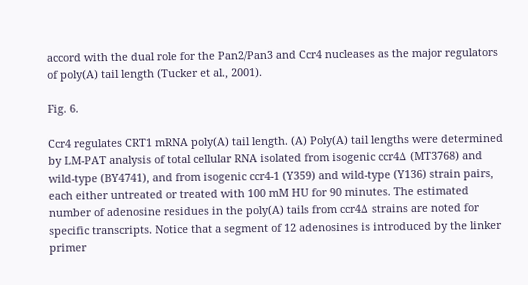accord with the dual role for the Pan2/Pan3 and Ccr4 nucleases as the major regulators of poly(A) tail length (Tucker et al., 2001).

Fig. 6.

Ccr4 regulates CRT1 mRNA poly(A) tail length. (A) Poly(A) tail lengths were determined by LM-PAT analysis of total cellular RNA isolated from isogenic ccr4Δ (MT3768) and wild-type (BY4741), and from isogenic ccr4-1 (Y359) and wild-type (Y136) strain pairs, each either untreated or treated with 100 mM HU for 90 minutes. The estimated number of adenosine residues in the poly(A) tails from ccr4Δ strains are noted for specific transcripts. Notice that a segment of 12 adenosines is introduced by the linker primer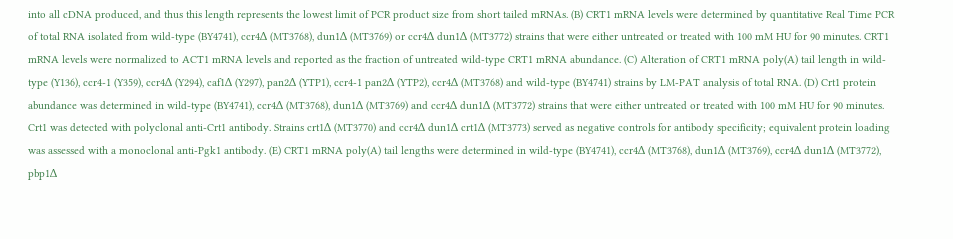into all cDNA produced, and thus this length represents the lowest limit of PCR product size from short tailed mRNAs. (B) CRT1 mRNA levels were determined by quantitative Real Time PCR of total RNA isolated from wild-type (BY4741), ccr4Δ (MT3768), dun1Δ (MT3769) or ccr4Δ dun1Δ (MT3772) strains that were either untreated or treated with 100 mM HU for 90 minutes. CRT1 mRNA levels were normalized to ACT1 mRNA levels and reported as the fraction of untreated wild-type CRT1 mRNA abundance. (C) Alteration of CRT1 mRNA poly(A) tail length in wild-type (Y136), ccr4-1 (Y359), ccr4Δ (Y294), caf1Δ (Y297), pan2Δ (YTP1), ccr4-1 pan2Δ (YTP2), ccr4Δ (MT3768) and wild-type (BY4741) strains by LM-PAT analysis of total RNA. (D) Crt1 protein abundance was determined in wild-type (BY4741), ccr4Δ (MT3768), dun1Δ (MT3769) and ccr4Δ dun1Δ (MT3772) strains that were either untreated or treated with 100 mM HU for 90 minutes. Crt1 was detected with polyclonal anti-Crt1 antibody. Strains crt1Δ (MT3770) and ccr4Δ dun1Δ crt1Δ (MT3773) served as negative controls for antibody specificity; equivalent protein loading was assessed with a monoclonal anti-Pgk1 antibody. (E) CRT1 mRNA poly(A) tail lengths were determined in wild-type (BY4741), ccr4Δ (MT3768), dun1Δ (MT3769), ccr4Δ dun1Δ (MT3772), pbp1Δ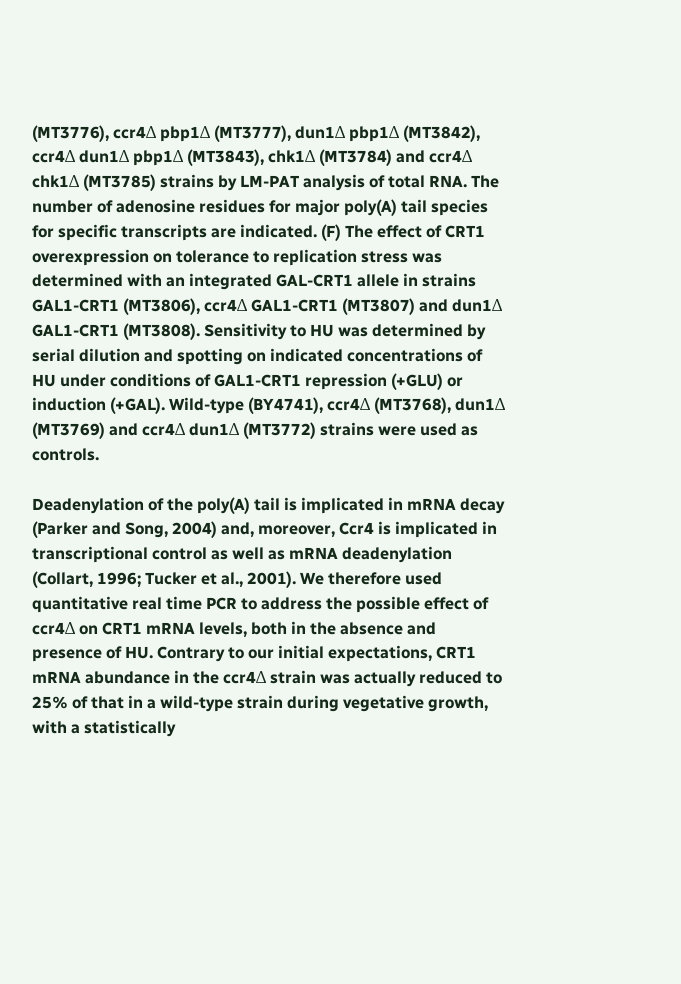(MT3776), ccr4Δ pbp1Δ (MT3777), dun1Δ pbp1Δ (MT3842), ccr4Δ dun1Δ pbp1Δ (MT3843), chk1Δ (MT3784) and ccr4Δ chk1Δ (MT3785) strains by LM-PAT analysis of total RNA. The number of adenosine residues for major poly(A) tail species for specific transcripts are indicated. (F) The effect of CRT1 overexpression on tolerance to replication stress was determined with an integrated GAL-CRT1 allele in strains GAL1-CRT1 (MT3806), ccr4Δ GAL1-CRT1 (MT3807) and dun1Δ GAL1-CRT1 (MT3808). Sensitivity to HU was determined by serial dilution and spotting on indicated concentrations of HU under conditions of GAL1-CRT1 repression (+GLU) or induction (+GAL). Wild-type (BY4741), ccr4Δ (MT3768), dun1Δ (MT3769) and ccr4Δ dun1Δ (MT3772) strains were used as controls.

Deadenylation of the poly(A) tail is implicated in mRNA decay (Parker and Song, 2004) and, moreover, Ccr4 is implicated in transcriptional control as well as mRNA deadenylation (Collart, 1996; Tucker et al., 2001). We therefore used quantitative real time PCR to address the possible effect of ccr4Δ on CRT1 mRNA levels, both in the absence and presence of HU. Contrary to our initial expectations, CRT1 mRNA abundance in the ccr4Δ strain was actually reduced to 25% of that in a wild-type strain during vegetative growth, with a statistically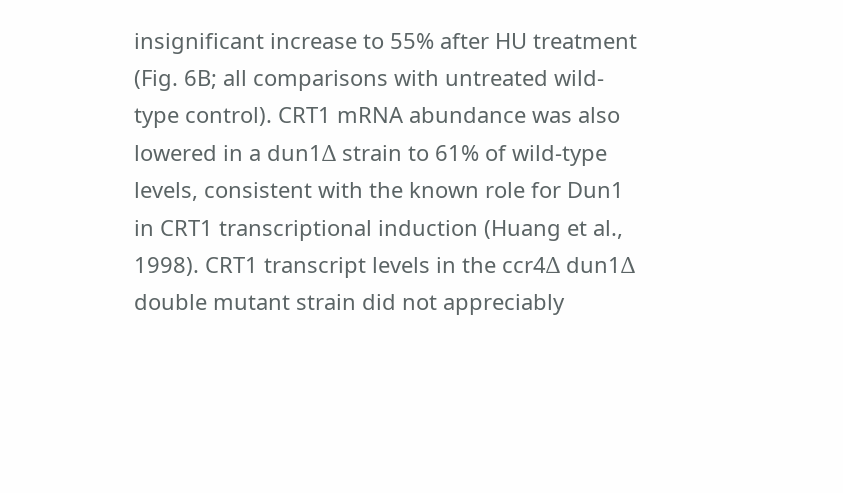insignificant increase to 55% after HU treatment (Fig. 6B; all comparisons with untreated wild-type control). CRT1 mRNA abundance was also lowered in a dun1Δ strain to 61% of wild-type levels, consistent with the known role for Dun1 in CRT1 transcriptional induction (Huang et al., 1998). CRT1 transcript levels in the ccr4Δ dun1Δ double mutant strain did not appreciably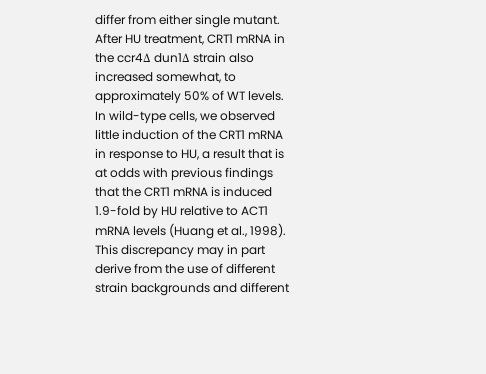differ from either single mutant. After HU treatment, CRT1 mRNA in the ccr4Δ dun1Δ strain also increased somewhat, to approximately 50% of WT levels. In wild-type cells, we observed little induction of the CRT1 mRNA in response to HU, a result that is at odds with previous findings that the CRT1 mRNA is induced 1.9-fold by HU relative to ACT1 mRNA levels (Huang et al., 1998). This discrepancy may in part derive from the use of different strain backgrounds and different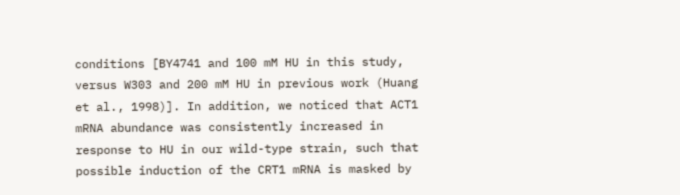conditions [BY4741 and 100 mM HU in this study, versus W303 and 200 mM HU in previous work (Huang et al., 1998)]. In addition, we noticed that ACT1 mRNA abundance was consistently increased in response to HU in our wild-type strain, such that possible induction of the CRT1 mRNA is masked by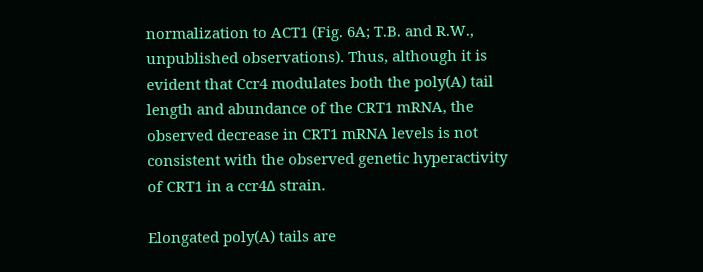normalization to ACT1 (Fig. 6A; T.B. and R.W., unpublished observations). Thus, although it is evident that Ccr4 modulates both the poly(A) tail length and abundance of the CRT1 mRNA, the observed decrease in CRT1 mRNA levels is not consistent with the observed genetic hyperactivity of CRT1 in a ccr4Δ strain.

Elongated poly(A) tails are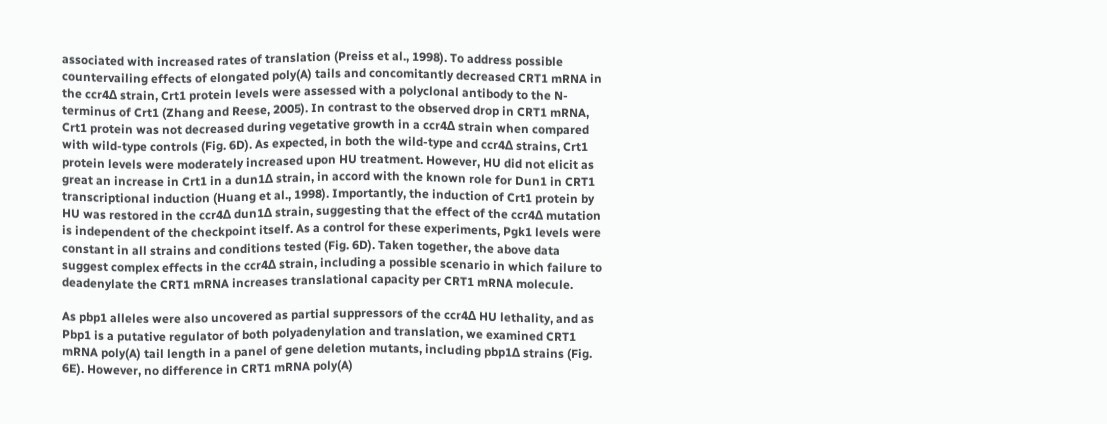associated with increased rates of translation (Preiss et al., 1998). To address possible countervailing effects of elongated poly(A) tails and concomitantly decreased CRT1 mRNA in the ccr4Δ strain, Crt1 protein levels were assessed with a polyclonal antibody to the N-terminus of Crt1 (Zhang and Reese, 2005). In contrast to the observed drop in CRT1 mRNA, Crt1 protein was not decreased during vegetative growth in a ccr4Δ strain when compared with wild-type controls (Fig. 6D). As expected, in both the wild-type and ccr4Δ strains, Crt1 protein levels were moderately increased upon HU treatment. However, HU did not elicit as great an increase in Crt1 in a dun1Δ strain, in accord with the known role for Dun1 in CRT1 transcriptional induction (Huang et al., 1998). Importantly, the induction of Crt1 protein by HU was restored in the ccr4Δ dun1Δ strain, suggesting that the effect of the ccr4Δ mutation is independent of the checkpoint itself. As a control for these experiments, Pgk1 levels were constant in all strains and conditions tested (Fig. 6D). Taken together, the above data suggest complex effects in the ccr4Δ strain, including a possible scenario in which failure to deadenylate the CRT1 mRNA increases translational capacity per CRT1 mRNA molecule.

As pbp1 alleles were also uncovered as partial suppressors of the ccr4Δ HU lethality, and as Pbp1 is a putative regulator of both polyadenylation and translation, we examined CRT1 mRNA poly(A) tail length in a panel of gene deletion mutants, including pbp1Δ strains (Fig. 6E). However, no difference in CRT1 mRNA poly(A)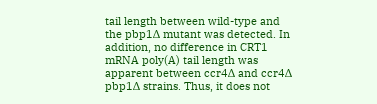tail length between wild-type and the pbp1Δ mutant was detected. In addition, no difference in CRT1 mRNA poly(A) tail length was apparent between ccr4Δ and ccr4Δ pbp1Δ strains. Thus, it does not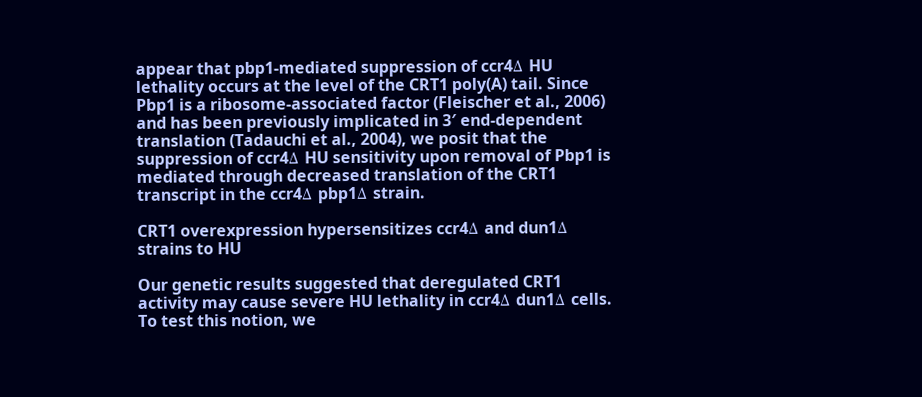appear that pbp1-mediated suppression of ccr4Δ HU lethality occurs at the level of the CRT1 poly(A) tail. Since Pbp1 is a ribosome-associated factor (Fleischer et al., 2006) and has been previously implicated in 3′ end-dependent translation (Tadauchi et al., 2004), we posit that the suppression of ccr4Δ HU sensitivity upon removal of Pbp1 is mediated through decreased translation of the CRT1 transcript in the ccr4Δ pbp1Δ strain.

CRT1 overexpression hypersensitizes ccr4Δ and dun1Δ strains to HU

Our genetic results suggested that deregulated CRT1 activity may cause severe HU lethality in ccr4Δ dun1Δ cells. To test this notion, we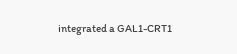integrated a GAL1-CRT1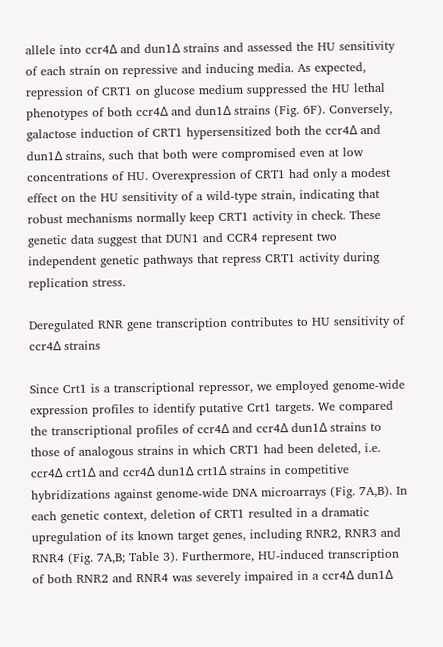allele into ccr4Δ and dun1Δ strains and assessed the HU sensitivity of each strain on repressive and inducing media. As expected, repression of CRT1 on glucose medium suppressed the HU lethal phenotypes of both ccr4Δ and dun1Δ strains (Fig. 6F). Conversely, galactose induction of CRT1 hypersensitized both the ccr4Δ and dun1Δ strains, such that both were compromised even at low concentrations of HU. Overexpression of CRT1 had only a modest effect on the HU sensitivity of a wild-type strain, indicating that robust mechanisms normally keep CRT1 activity in check. These genetic data suggest that DUN1 and CCR4 represent two independent genetic pathways that repress CRT1 activity during replication stress.

Deregulated RNR gene transcription contributes to HU sensitivity of ccr4Δ strains

Since Crt1 is a transcriptional repressor, we employed genome-wide expression profiles to identify putative Crt1 targets. We compared the transcriptional profiles of ccr4Δ and ccr4Δ dun1Δ strains to those of analogous strains in which CRT1 had been deleted, i.e. ccr4Δ crt1Δ and ccr4Δ dun1Δ crt1Δ strains in competitive hybridizations against genome-wide DNA microarrays (Fig. 7A,B). In each genetic context, deletion of CRT1 resulted in a dramatic upregulation of its known target genes, including RNR2, RNR3 and RNR4 (Fig. 7A,B; Table 3). Furthermore, HU-induced transcription of both RNR2 and RNR4 was severely impaired in a ccr4Δ dun1Δ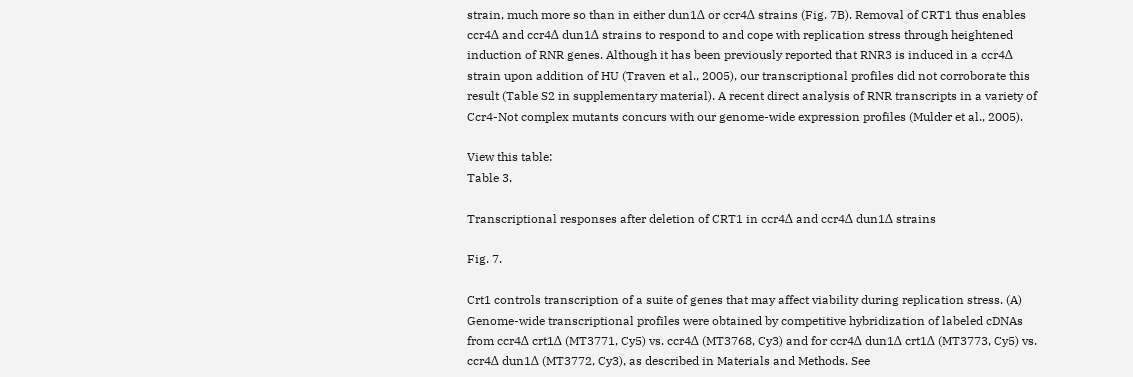strain, much more so than in either dun1Δ or ccr4Δ strains (Fig. 7B). Removal of CRT1 thus enables ccr4Δ and ccr4Δ dun1Δ strains to respond to and cope with replication stress through heightened induction of RNR genes. Although it has been previously reported that RNR3 is induced in a ccr4Δ strain upon addition of HU (Traven et al., 2005), our transcriptional profiles did not corroborate this result (Table S2 in supplementary material). A recent direct analysis of RNR transcripts in a variety of Ccr4-Not complex mutants concurs with our genome-wide expression profiles (Mulder et al., 2005).

View this table:
Table 3.

Transcriptional responses after deletion of CRT1 in ccr4Δ and ccr4Δ dun1Δ strains

Fig. 7.

Crt1 controls transcription of a suite of genes that may affect viability during replication stress. (A) Genome-wide transcriptional profiles were obtained by competitive hybridization of labeled cDNAs from ccr4Δ crt1Δ (MT3771, Cy5) vs. ccr4Δ (MT3768, Cy3) and for ccr4Δ dun1Δ crt1Δ (MT3773, Cy5) vs. ccr4Δ dun1Δ (MT3772, Cy3), as described in Materials and Methods. See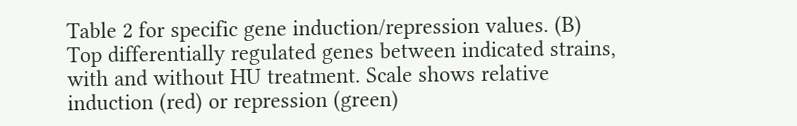Table 2 for specific gene induction/repression values. (B) Top differentially regulated genes between indicated strains, with and without HU treatment. Scale shows relative induction (red) or repression (green)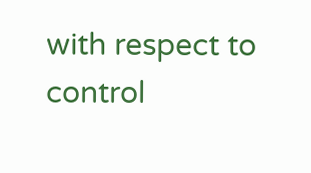with respect to control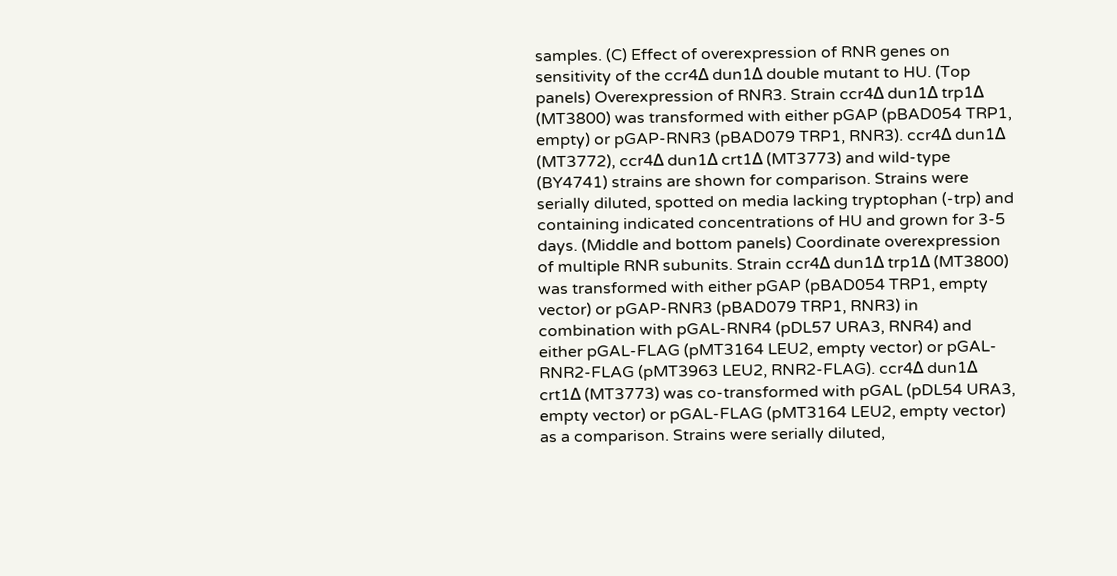samples. (C) Effect of overexpression of RNR genes on sensitivity of the ccr4Δ dun1Δ double mutant to HU. (Top panels) Overexpression of RNR3. Strain ccr4Δ dun1Δ trp1Δ (MT3800) was transformed with either pGAP (pBAD054 TRP1, empty) or pGAP-RNR3 (pBAD079 TRP1, RNR3). ccr4Δ dun1Δ (MT3772), ccr4Δ dun1Δ crt1Δ (MT3773) and wild-type (BY4741) strains are shown for comparison. Strains were serially diluted, spotted on media lacking tryptophan (-trp) and containing indicated concentrations of HU and grown for 3-5 days. (Middle and bottom panels) Coordinate overexpression of multiple RNR subunits. Strain ccr4Δ dun1Δ trp1Δ (MT3800) was transformed with either pGAP (pBAD054 TRP1, empty vector) or pGAP-RNR3 (pBAD079 TRP1, RNR3) in combination with pGAL-RNR4 (pDL57 URA3, RNR4) and either pGAL-FLAG (pMT3164 LEU2, empty vector) or pGAL-RNR2-FLAG (pMT3963 LEU2, RNR2-FLAG). ccr4Δ dun1Δ crt1Δ (MT3773) was co-transformed with pGAL (pDL54 URA3, empty vector) or pGAL-FLAG (pMT3164 LEU2, empty vector) as a comparison. Strains were serially diluted,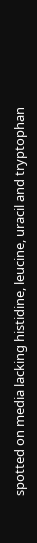spotted on media lacking histidine, leucine, uracil and tryptophan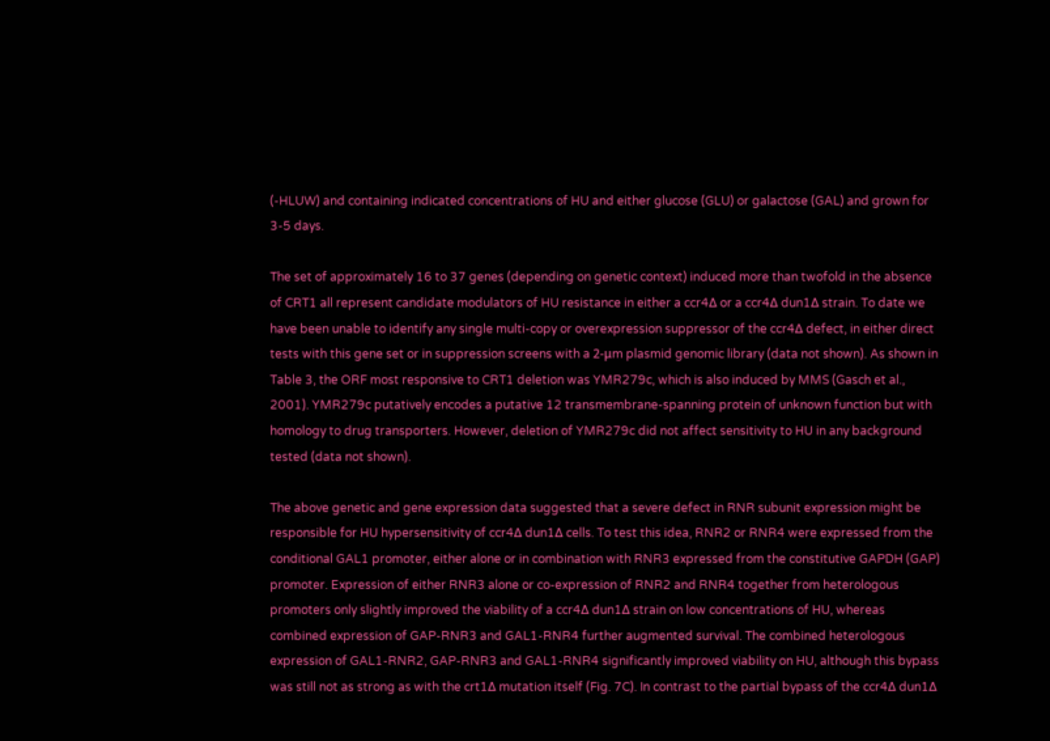(-HLUW) and containing indicated concentrations of HU and either glucose (GLU) or galactose (GAL) and grown for 3-5 days.

The set of approximately 16 to 37 genes (depending on genetic context) induced more than twofold in the absence of CRT1 all represent candidate modulators of HU resistance in either a ccr4Δ or a ccr4Δ dun1Δ strain. To date we have been unable to identify any single multi-copy or overexpression suppressor of the ccr4Δ defect, in either direct tests with this gene set or in suppression screens with a 2-μm plasmid genomic library (data not shown). As shown in Table 3, the ORF most responsive to CRT1 deletion was YMR279c, which is also induced by MMS (Gasch et al., 2001). YMR279c putatively encodes a putative 12 transmembrane-spanning protein of unknown function but with homology to drug transporters. However, deletion of YMR279c did not affect sensitivity to HU in any background tested (data not shown).

The above genetic and gene expression data suggested that a severe defect in RNR subunit expression might be responsible for HU hypersensitivity of ccr4Δ dun1Δ cells. To test this idea, RNR2 or RNR4 were expressed from the conditional GAL1 promoter, either alone or in combination with RNR3 expressed from the constitutive GAPDH (GAP) promoter. Expression of either RNR3 alone or co-expression of RNR2 and RNR4 together from heterologous promoters only slightly improved the viability of a ccr4Δ dun1Δ strain on low concentrations of HU, whereas combined expression of GAP-RNR3 and GAL1-RNR4 further augmented survival. The combined heterologous expression of GAL1-RNR2, GAP-RNR3 and GAL1-RNR4 significantly improved viability on HU, although this bypass was still not as strong as with the crt1Δ mutation itself (Fig. 7C). In contrast to the partial bypass of the ccr4Δ dun1Δ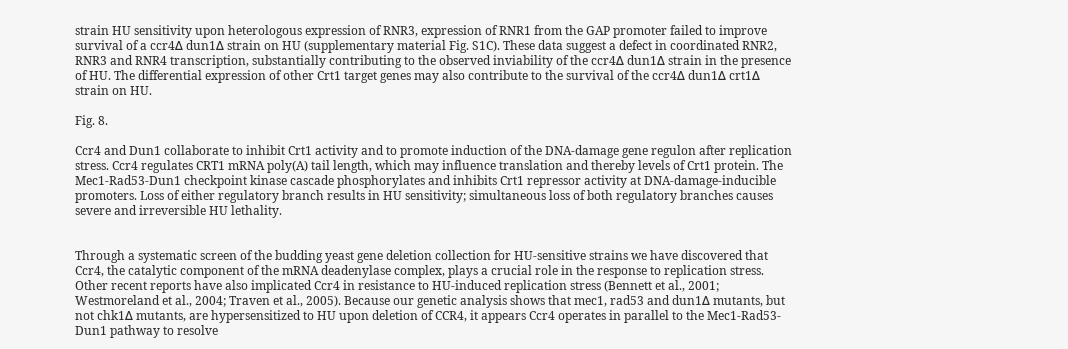strain HU sensitivity upon heterologous expression of RNR3, expression of RNR1 from the GAP promoter failed to improve survival of a ccr4Δ dun1Δ strain on HU (supplementary material Fig. S1C). These data suggest a defect in coordinated RNR2, RNR3 and RNR4 transcription, substantially contributing to the observed inviability of the ccr4Δ dun1Δ strain in the presence of HU. The differential expression of other Crt1 target genes may also contribute to the survival of the ccr4Δ dun1Δ crt1Δ strain on HU.

Fig. 8.

Ccr4 and Dun1 collaborate to inhibit Crt1 activity and to promote induction of the DNA-damage gene regulon after replication stress. Ccr4 regulates CRT1 mRNA poly(A) tail length, which may influence translation and thereby levels of Crt1 protein. The Mec1-Rad53-Dun1 checkpoint kinase cascade phosphorylates and inhibits Crt1 repressor activity at DNA-damage-inducible promoters. Loss of either regulatory branch results in HU sensitivity; simultaneous loss of both regulatory branches causes severe and irreversible HU lethality.


Through a systematic screen of the budding yeast gene deletion collection for HU-sensitive strains we have discovered that Ccr4, the catalytic component of the mRNA deadenylase complex, plays a crucial role in the response to replication stress. Other recent reports have also implicated Ccr4 in resistance to HU-induced replication stress (Bennett et al., 2001; Westmoreland et al., 2004; Traven et al., 2005). Because our genetic analysis shows that mec1, rad53 and dun1Δ mutants, but not chk1Δ mutants, are hypersensitized to HU upon deletion of CCR4, it appears Ccr4 operates in parallel to the Mec1-Rad53-Dun1 pathway to resolve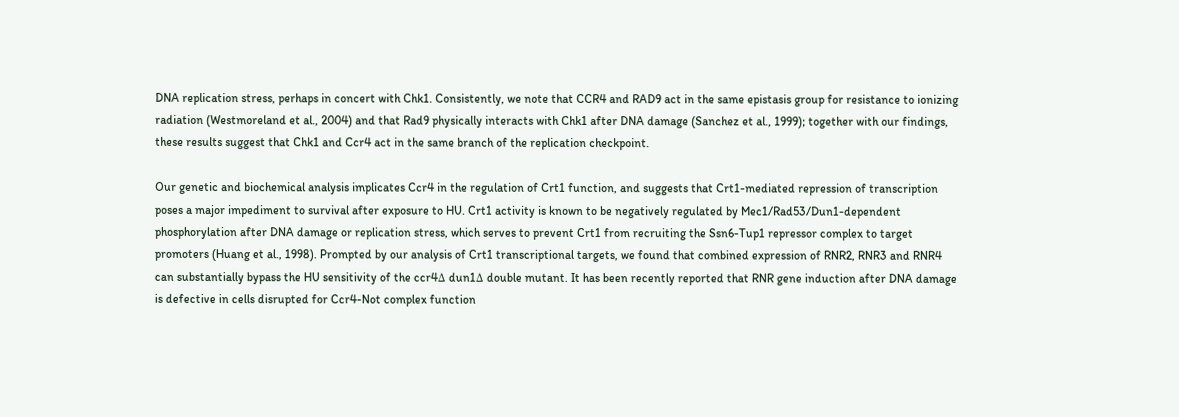DNA replication stress, perhaps in concert with Chk1. Consistently, we note that CCR4 and RAD9 act in the same epistasis group for resistance to ionizing radiation (Westmoreland et al., 2004) and that Rad9 physically interacts with Chk1 after DNA damage (Sanchez et al., 1999); together with our findings, these results suggest that Chk1 and Ccr4 act in the same branch of the replication checkpoint.

Our genetic and biochemical analysis implicates Ccr4 in the regulation of Crt1 function, and suggests that Crt1-mediated repression of transcription poses a major impediment to survival after exposure to HU. Crt1 activity is known to be negatively regulated by Mec1/Rad53/Dun1-dependent phosphorylation after DNA damage or replication stress, which serves to prevent Crt1 from recruiting the Ssn6-Tup1 repressor complex to target promoters (Huang et al., 1998). Prompted by our analysis of Crt1 transcriptional targets, we found that combined expression of RNR2, RNR3 and RNR4 can substantially bypass the HU sensitivity of the ccr4Δ dun1Δ double mutant. It has been recently reported that RNR gene induction after DNA damage is defective in cells disrupted for Ccr4-Not complex function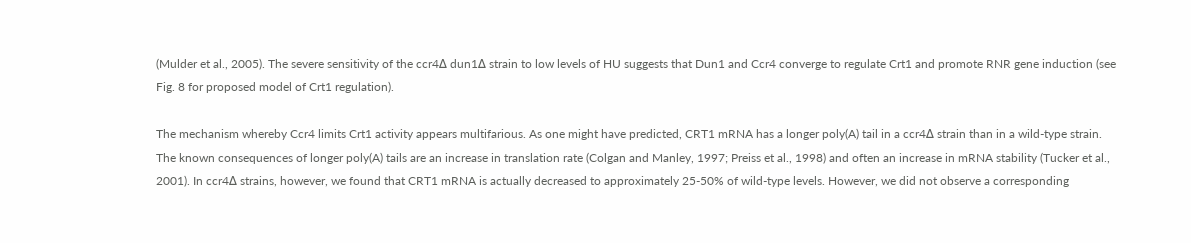(Mulder et al., 2005). The severe sensitivity of the ccr4Δ dun1Δ strain to low levels of HU suggests that Dun1 and Ccr4 converge to regulate Crt1 and promote RNR gene induction (see Fig. 8 for proposed model of Crt1 regulation).

The mechanism whereby Ccr4 limits Crt1 activity appears multifarious. As one might have predicted, CRT1 mRNA has a longer poly(A) tail in a ccr4Δ strain than in a wild-type strain. The known consequences of longer poly(A) tails are an increase in translation rate (Colgan and Manley, 1997; Preiss et al., 1998) and often an increase in mRNA stability (Tucker et al., 2001). In ccr4Δ strains, however, we found that CRT1 mRNA is actually decreased to approximately 25-50% of wild-type levels. However, we did not observe a corresponding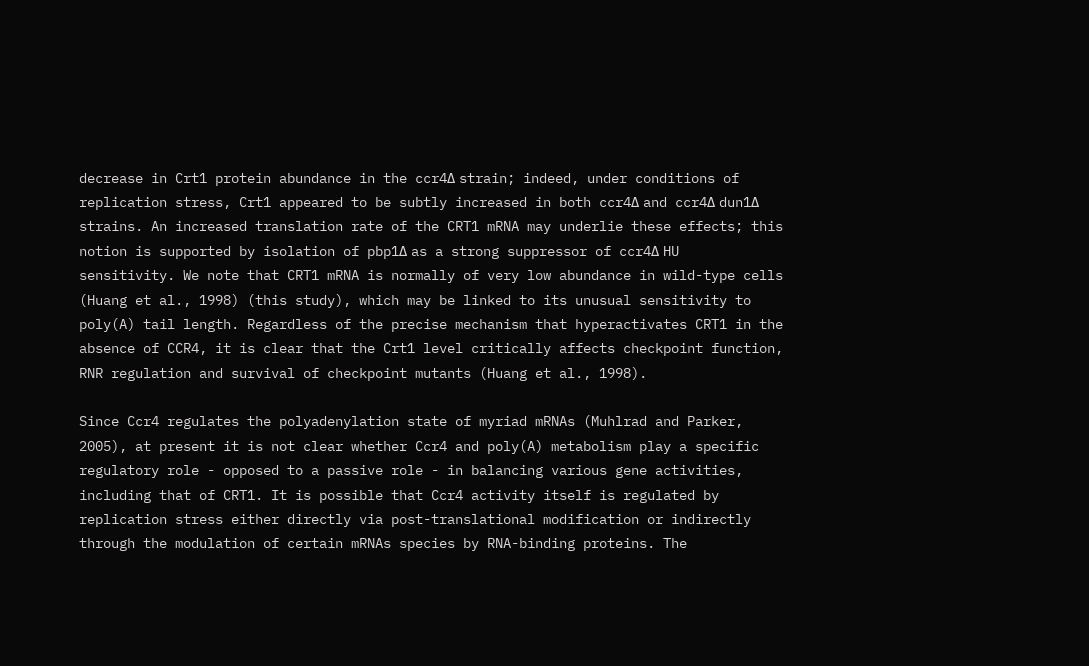decrease in Crt1 protein abundance in the ccr4Δ strain; indeed, under conditions of replication stress, Crt1 appeared to be subtly increased in both ccr4Δ and ccr4Δ dun1Δ strains. An increased translation rate of the CRT1 mRNA may underlie these effects; this notion is supported by isolation of pbp1Δ as a strong suppressor of ccr4Δ HU sensitivity. We note that CRT1 mRNA is normally of very low abundance in wild-type cells (Huang et al., 1998) (this study), which may be linked to its unusual sensitivity to poly(A) tail length. Regardless of the precise mechanism that hyperactivates CRT1 in the absence of CCR4, it is clear that the Crt1 level critically affects checkpoint function, RNR regulation and survival of checkpoint mutants (Huang et al., 1998).

Since Ccr4 regulates the polyadenylation state of myriad mRNAs (Muhlrad and Parker, 2005), at present it is not clear whether Ccr4 and poly(A) metabolism play a specific regulatory role - opposed to a passive role - in balancing various gene activities, including that of CRT1. It is possible that Ccr4 activity itself is regulated by replication stress either directly via post-translational modification or indirectly through the modulation of certain mRNAs species by RNA-binding proteins. The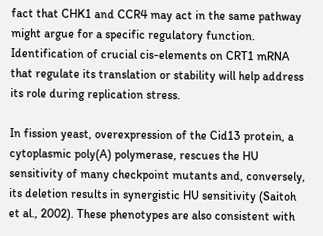fact that CHK1 and CCR4 may act in the same pathway might argue for a specific regulatory function. Identification of crucial cis-elements on CRT1 mRNA that regulate its translation or stability will help address its role during replication stress.

In fission yeast, overexpression of the Cid13 protein, a cytoplasmic poly(A) polymerase, rescues the HU sensitivity of many checkpoint mutants and, conversely, its deletion results in synergistic HU sensitivity (Saitoh et al., 2002). These phenotypes are also consistent with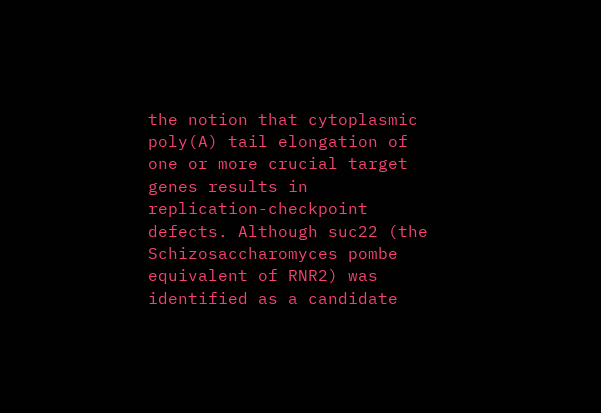the notion that cytoplasmic poly(A) tail elongation of one or more crucial target genes results in replication-checkpoint defects. Although suc22 (the Schizosaccharomyces pombe equivalent of RNR2) was identified as a candidate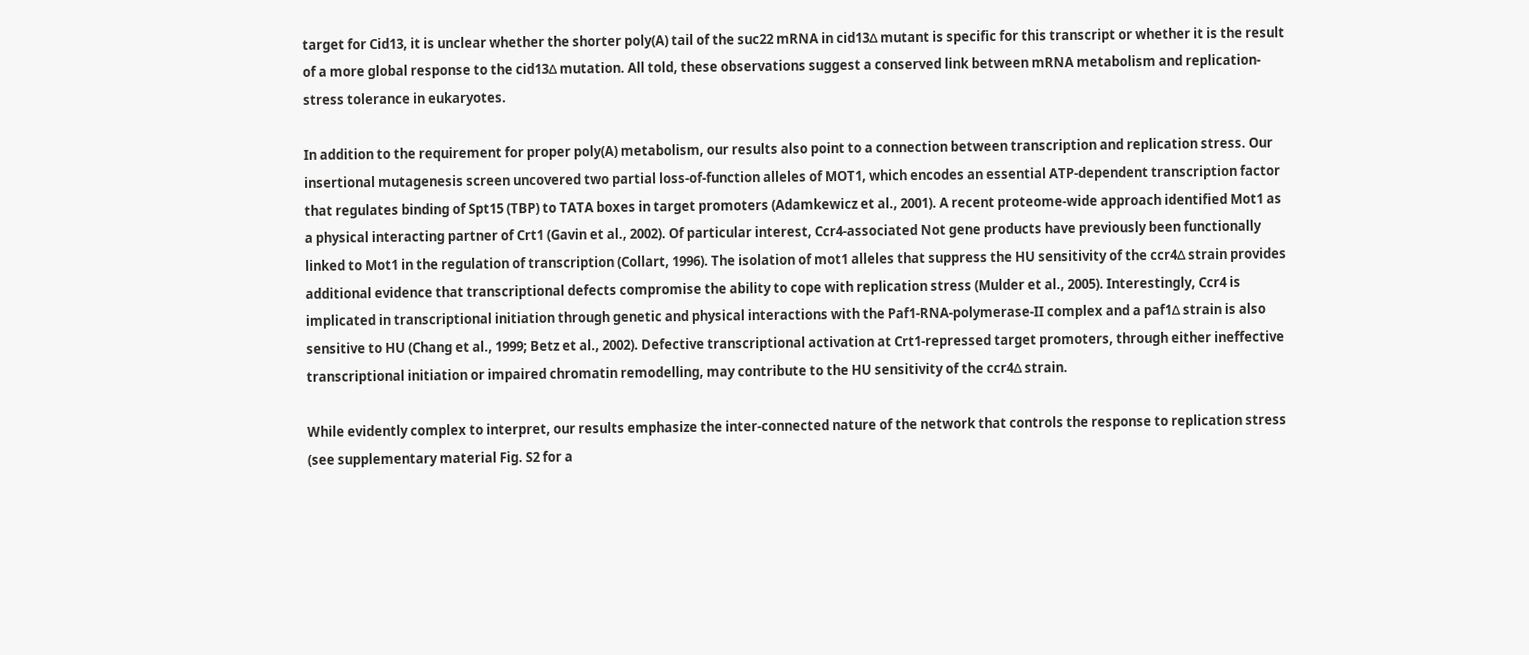target for Cid13, it is unclear whether the shorter poly(A) tail of the suc22 mRNA in cid13Δ mutant is specific for this transcript or whether it is the result of a more global response to the cid13Δ mutation. All told, these observations suggest a conserved link between mRNA metabolism and replication-stress tolerance in eukaryotes.

In addition to the requirement for proper poly(A) metabolism, our results also point to a connection between transcription and replication stress. Our insertional mutagenesis screen uncovered two partial loss-of-function alleles of MOT1, which encodes an essential ATP-dependent transcription factor that regulates binding of Spt15 (TBP) to TATA boxes in target promoters (Adamkewicz et al., 2001). A recent proteome-wide approach identified Mot1 as a physical interacting partner of Crt1 (Gavin et al., 2002). Of particular interest, Ccr4-associated Not gene products have previously been functionally linked to Mot1 in the regulation of transcription (Collart, 1996). The isolation of mot1 alleles that suppress the HU sensitivity of the ccr4Δ strain provides additional evidence that transcriptional defects compromise the ability to cope with replication stress (Mulder et al., 2005). Interestingly, Ccr4 is implicated in transcriptional initiation through genetic and physical interactions with the Paf1-RNA-polymerase-II complex and a paf1Δ strain is also sensitive to HU (Chang et al., 1999; Betz et al., 2002). Defective transcriptional activation at Crt1-repressed target promoters, through either ineffective transcriptional initiation or impaired chromatin remodelling, may contribute to the HU sensitivity of the ccr4Δ strain.

While evidently complex to interpret, our results emphasize the inter-connected nature of the network that controls the response to replication stress (see supplementary material Fig. S2 for a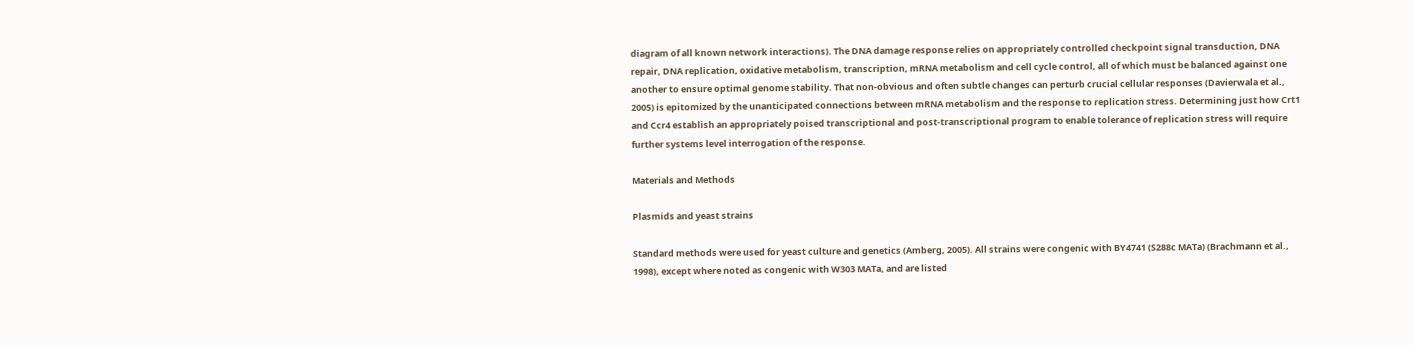diagram of all known network interactions). The DNA damage response relies on appropriately controlled checkpoint signal transduction, DNA repair, DNA replication, oxidative metabolism, transcription, mRNA metabolism and cell cycle control, all of which must be balanced against one another to ensure optimal genome stability. That non-obvious and often subtle changes can perturb crucial cellular responses (Davierwala et al., 2005) is epitomized by the unanticipated connections between mRNA metabolism and the response to replication stress. Determining just how Crt1 and Ccr4 establish an appropriately poised transcriptional and post-transcriptional program to enable tolerance of replication stress will require further systems level interrogation of the response.

Materials and Methods

Plasmids and yeast strains

Standard methods were used for yeast culture and genetics (Amberg, 2005). All strains were congenic with BY4741 (S288c MATa) (Brachmann et al., 1998), except where noted as congenic with W303 MATa, and are listed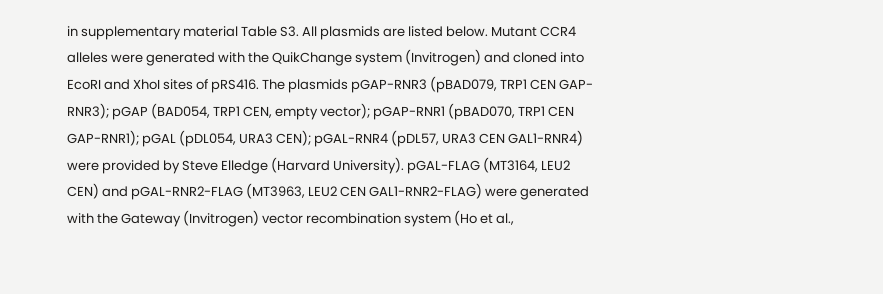in supplementary material Table S3. All plasmids are listed below. Mutant CCR4 alleles were generated with the QuikChange system (Invitrogen) and cloned into EcoRI and XhoI sites of pRS416. The plasmids pGAP-RNR3 (pBAD079, TRP1 CEN GAP-RNR3); pGAP (BAD054, TRP1 CEN, empty vector); pGAP-RNR1 (pBAD070, TRP1 CEN GAP-RNR1); pGAL (pDL054, URA3 CEN); pGAL-RNR4 (pDL57, URA3 CEN GAL1-RNR4) were provided by Steve Elledge (Harvard University). pGAL-FLAG (MT3164, LEU2 CEN) and pGAL-RNR2-FLAG (MT3963, LEU2 CEN GAL1-RNR2-FLAG) were generated with the Gateway (Invitrogen) vector recombination system (Ho et al.,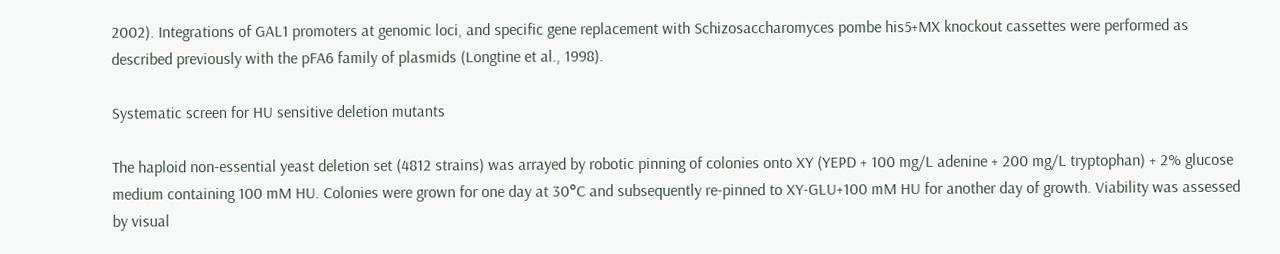2002). Integrations of GAL1 promoters at genomic loci, and specific gene replacement with Schizosaccharomyces pombe his5+MX knockout cassettes were performed as described previously with the pFA6 family of plasmids (Longtine et al., 1998).

Systematic screen for HU sensitive deletion mutants

The haploid non-essential yeast deletion set (4812 strains) was arrayed by robotic pinning of colonies onto XY (YEPD + 100 mg/L adenine + 200 mg/L tryptophan) + 2% glucose medium containing 100 mM HU. Colonies were grown for one day at 30°C and subsequently re-pinned to XY-GLU+100 mM HU for another day of growth. Viability was assessed by visual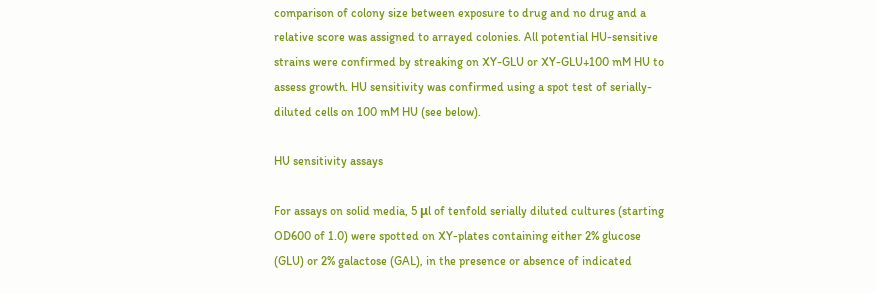comparison of colony size between exposure to drug and no drug and a relative score was assigned to arrayed colonies. All potential HU-sensitive strains were confirmed by streaking on XY-GLU or XY-GLU+100 mM HU to assess growth. HU sensitivity was confirmed using a spot test of serially-diluted cells on 100 mM HU (see below).

HU sensitivity assays

For assays on solid media, 5 μl of tenfold serially diluted cultures (starting OD600 of 1.0) were spotted on XY-plates containing either 2% glucose (GLU) or 2% galactose (GAL), in the presence or absence of indicated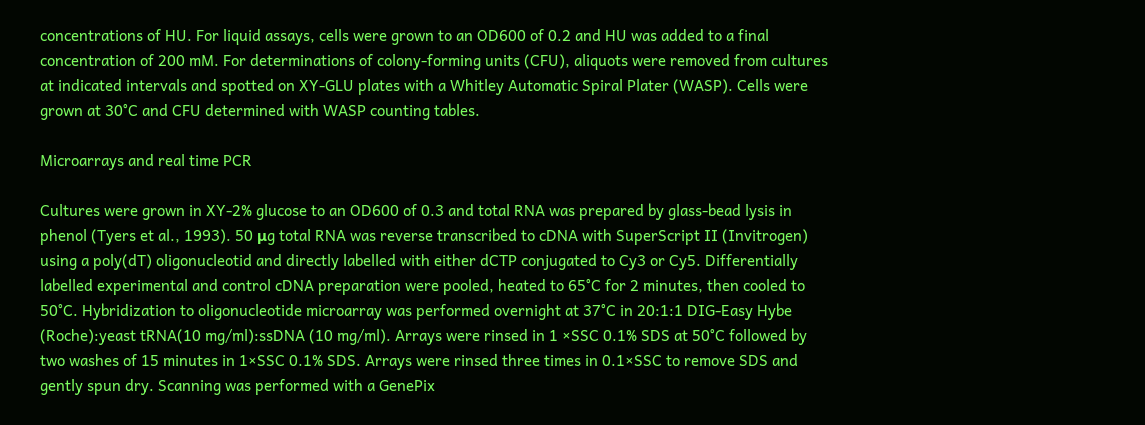concentrations of HU. For liquid assays, cells were grown to an OD600 of 0.2 and HU was added to a final concentration of 200 mM. For determinations of colony-forming units (CFU), aliquots were removed from cultures at indicated intervals and spotted on XY-GLU plates with a Whitley Automatic Spiral Plater (WASP). Cells were grown at 30°C and CFU determined with WASP counting tables.

Microarrays and real time PCR

Cultures were grown in XY-2% glucose to an OD600 of 0.3 and total RNA was prepared by glass-bead lysis in phenol (Tyers et al., 1993). 50 μg total RNA was reverse transcribed to cDNA with SuperScript II (Invitrogen) using a poly(dT) oligonucleotid and directly labelled with either dCTP conjugated to Cy3 or Cy5. Differentially labelled experimental and control cDNA preparation were pooled, heated to 65°C for 2 minutes, then cooled to 50°C. Hybridization to oligonucleotide microarray was performed overnight at 37°C in 20:1:1 DIG-Easy Hybe (Roche):yeast tRNA(10 mg/ml):ssDNA (10 mg/ml). Arrays were rinsed in 1 ×SSC 0.1% SDS at 50°C followed by two washes of 15 minutes in 1×SSC 0.1% SDS. Arrays were rinsed three times in 0.1×SSC to remove SDS and gently spun dry. Scanning was performed with a GenePix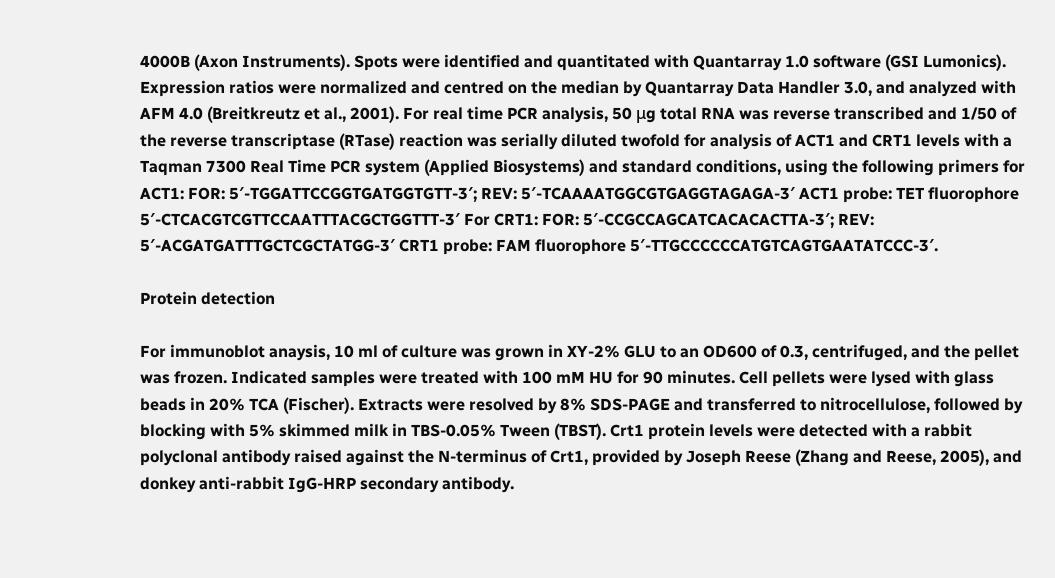4000B (Axon Instruments). Spots were identified and quantitated with Quantarray 1.0 software (GSI Lumonics). Expression ratios were normalized and centred on the median by Quantarray Data Handler 3.0, and analyzed with AFM 4.0 (Breitkreutz et al., 2001). For real time PCR analysis, 50 μg total RNA was reverse transcribed and 1/50 of the reverse transcriptase (RTase) reaction was serially diluted twofold for analysis of ACT1 and CRT1 levels with a Taqman 7300 Real Time PCR system (Applied Biosystems) and standard conditions, using the following primers for ACT1: FOR: 5′-TGGATTCCGGTGATGGTGTT-3′; REV: 5′-TCAAAATGGCGTGAGGTAGAGA-3′ ACT1 probe: TET fluorophore 5′-CTCACGTCGTTCCAATTTACGCTGGTTT-3′ For CRT1: FOR: 5′-CCGCCAGCATCACACACTTA-3′; REV: 5′-ACGATGATTTGCTCGCTATGG-3′ CRT1 probe: FAM fluorophore 5′-TTGCCCCCCATGTCAGTGAATATCCC-3′.

Protein detection

For immunoblot anaysis, 10 ml of culture was grown in XY-2% GLU to an OD600 of 0.3, centrifuged, and the pellet was frozen. Indicated samples were treated with 100 mM HU for 90 minutes. Cell pellets were lysed with glass beads in 20% TCA (Fischer). Extracts were resolved by 8% SDS-PAGE and transferred to nitrocellulose, followed by blocking with 5% skimmed milk in TBS-0.05% Tween (TBST). Crt1 protein levels were detected with a rabbit polyclonal antibody raised against the N-terminus of Crt1, provided by Joseph Reese (Zhang and Reese, 2005), and donkey anti-rabbit IgG-HRP secondary antibody.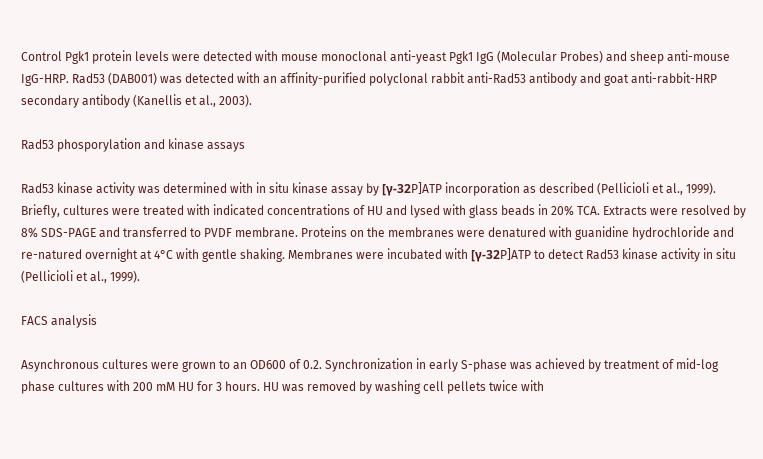Control Pgk1 protein levels were detected with mouse monoclonal anti-yeast Pgk1 IgG (Molecular Probes) and sheep anti-mouse IgG-HRP. Rad53 (DAB001) was detected with an affinity-purified polyclonal rabbit anti-Rad53 antibody and goat anti-rabbit-HRP secondary antibody (Kanellis et al., 2003).

Rad53 phosporylation and kinase assays

Rad53 kinase activity was determined with in situ kinase assay by [γ-32P]ATP incorporation as described (Pellicioli et al., 1999). Briefly, cultures were treated with indicated concentrations of HU and lysed with glass beads in 20% TCA. Extracts were resolved by 8% SDS-PAGE and transferred to PVDF membrane. Proteins on the membranes were denatured with guanidine hydrochloride and re-natured overnight at 4°C with gentle shaking. Membranes were incubated with [γ-32P]ATP to detect Rad53 kinase activity in situ (Pellicioli et al., 1999).

FACS analysis

Asynchronous cultures were grown to an OD600 of 0.2. Synchronization in early S-phase was achieved by treatment of mid-log phase cultures with 200 mM HU for 3 hours. HU was removed by washing cell pellets twice with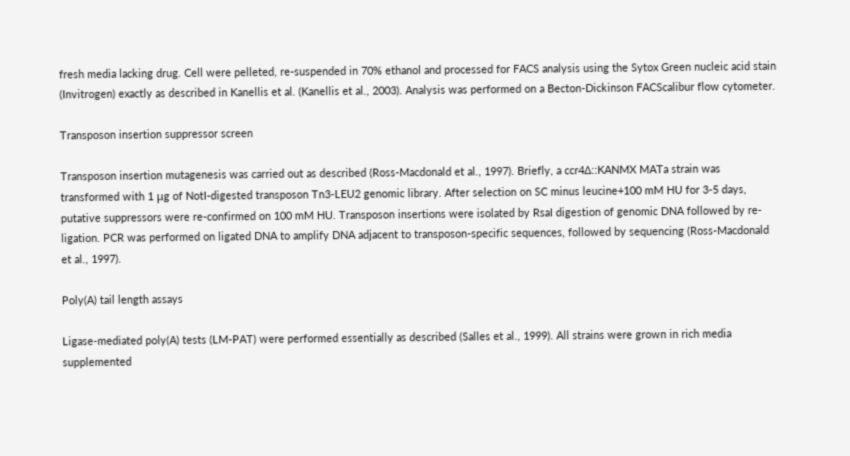fresh media lacking drug. Cell were pelleted, re-suspended in 70% ethanol and processed for FACS analysis using the Sytox Green nucleic acid stain (Invitrogen) exactly as described in Kanellis et al. (Kanellis et al., 2003). Analysis was performed on a Becton-Dickinson FACScalibur flow cytometer.

Transposon insertion suppressor screen

Transposon insertion mutagenesis was carried out as described (Ross-Macdonald et al., 1997). Briefly, a ccr4Δ::KANMX MATa strain was transformed with 1 μg of NotI-digested transposon Tn3-LEU2 genomic library. After selection on SC minus leucine+100 mM HU for 3-5 days, putative suppressors were re-confirmed on 100 mM HU. Transposon insertions were isolated by RsaI digestion of genomic DNA followed by re-ligation. PCR was performed on ligated DNA to amplify DNA adjacent to transposon-specific sequences, followed by sequencing (Ross-Macdonald et al., 1997).

Poly(A) tail length assays

Ligase-mediated poly(A) tests (LM-PAT) were performed essentially as described (Salles et al., 1999). All strains were grown in rich media supplemented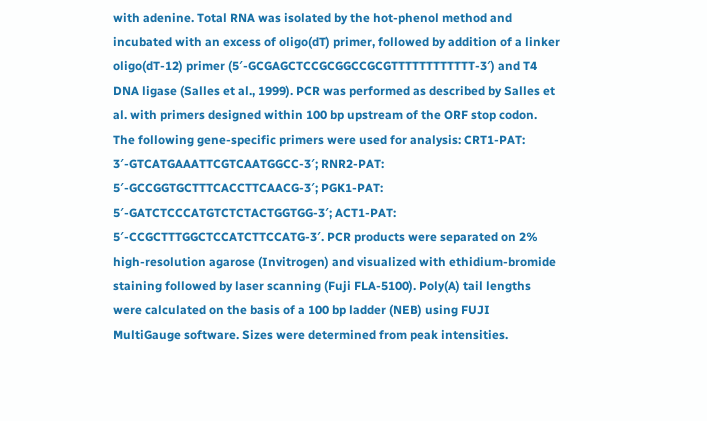with adenine. Total RNA was isolated by the hot-phenol method and incubated with an excess of oligo(dT) primer, followed by addition of a linker oligo(dT-12) primer (5′-GCGAGCTCCGCGGCCGCGTTTTTTTTTTTT-3′) and T4 DNA ligase (Salles et al., 1999). PCR was performed as described by Salles et al. with primers designed within 100 bp upstream of the ORF stop codon. The following gene-specific primers were used for analysis: CRT1-PAT: 3′-GTCATGAAATTCGTCAATGGCC-3′; RNR2-PAT: 5′-GCCGGTGCTTTCACCTTCAACG-3′; PGK1-PAT: 5′-GATCTCCCATGTCTCTACTGGTGG-3′; ACT1-PAT: 5′-CCGCTTTGGCTCCATCTTCCATG-3′. PCR products were separated on 2% high-resolution agarose (Invitrogen) and visualized with ethidium-bromide staining followed by laser scanning (Fuji FLA-5100). Poly(A) tail lengths were calculated on the basis of a 100 bp ladder (NEB) using FUJI MultiGauge software. Sizes were determined from peak intensities.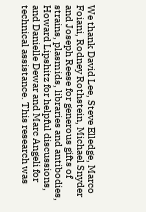We thank David Lee, Steve Elledge, Marco Foiani, Rodney Rothstein, Michael Snyder and Joseph Reese for generous gifts of strains, plasmids, libraries and antibodies, Howard Lipshitz for helpful discussions, and Danielle Dewar and Marc Angeli for technical assistance. This research was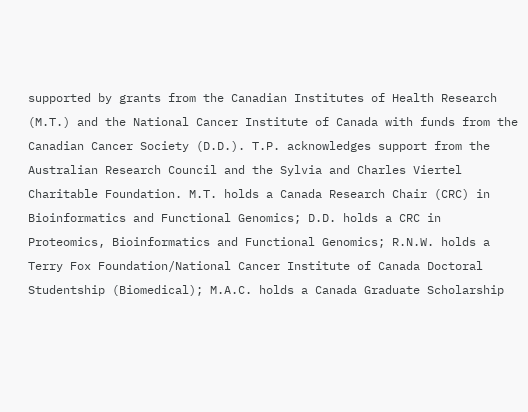supported by grants from the Canadian Institutes of Health Research (M.T.) and the National Cancer Institute of Canada with funds from the Canadian Cancer Society (D.D.). T.P. acknowledges support from the Australian Research Council and the Sylvia and Charles Viertel Charitable Foundation. M.T. holds a Canada Research Chair (CRC) in Bioinformatics and Functional Genomics; D.D. holds a CRC in Proteomics, Bioinformatics and Functional Genomics; R.N.W. holds a Terry Fox Foundation/National Cancer Institute of Canada Doctoral Studentship (Biomedical); M.A.C. holds a Canada Graduate Scholarship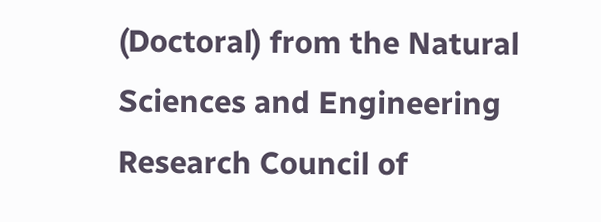(Doctoral) from the Natural Sciences and Engineering Research Council of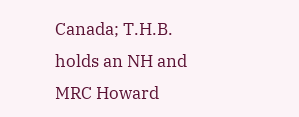Canada; T.H.B. holds an NH and MRC Howard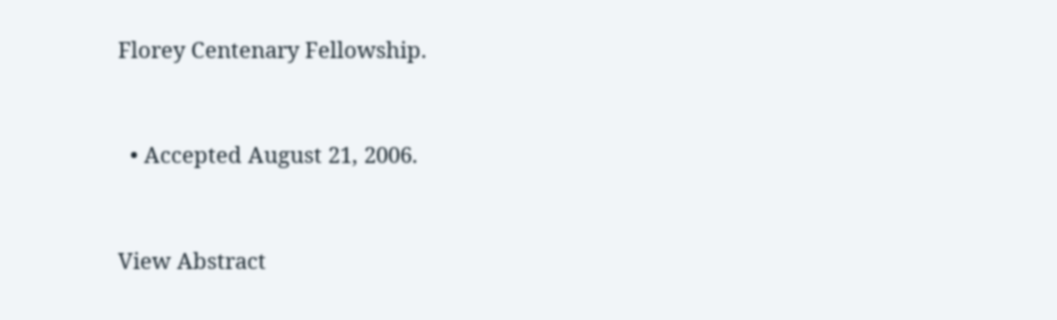Florey Centenary Fellowship.


  • Accepted August 21, 2006.


View Abstract